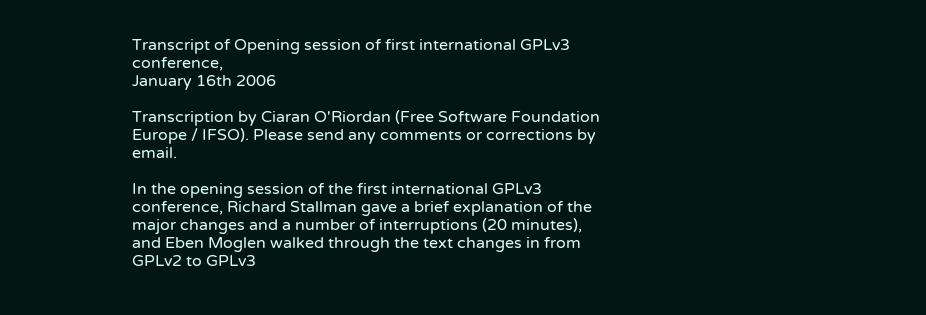Transcript of Opening session of first international GPLv3 conference,
January 16th 2006

Transcription by Ciaran O'Riordan (Free Software Foundation Europe / IFSO). Please send any comments or corrections by email.

In the opening session of the first international GPLv3 conference, Richard Stallman gave a brief explanation of the major changes and a number of interruptions (20 minutes), and Eben Moglen walked through the text changes in from GPLv2 to GPLv3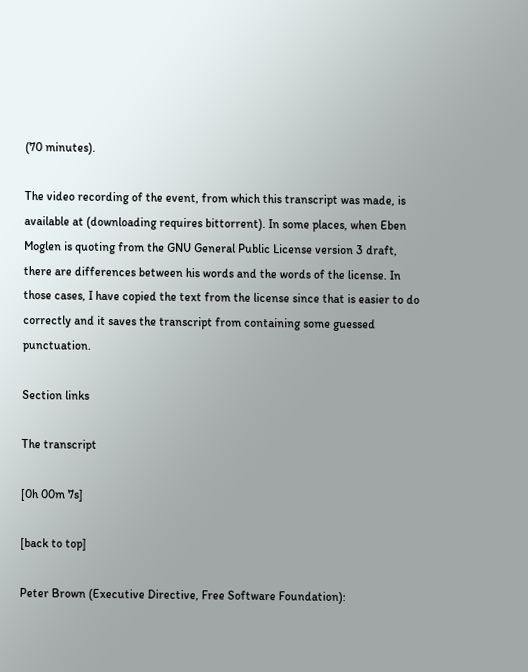(70 minutes).

The video recording of the event, from which this transcript was made, is available at (downloading requires bittorrent). In some places, when Eben Moglen is quoting from the GNU General Public License version 3 draft, there are differences between his words and the words of the license. In those cases, I have copied the text from the license since that is easier to do correctly and it saves the transcript from containing some guessed punctuation.

Section links

The transcript

[0h 00m 7s]

[back to top]

Peter Brown (Executive Directive, Free Software Foundation):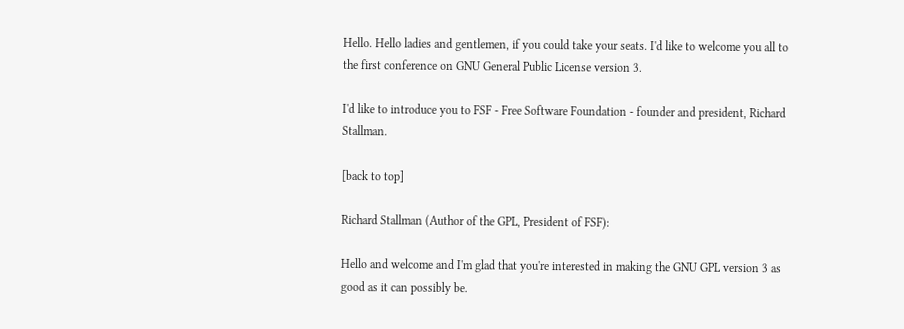Hello. Hello ladies and gentlemen, if you could take your seats. I'd like to welcome you all to the first conference on GNU General Public License version 3.

I'd like to introduce you to FSF - Free Software Foundation - founder and president, Richard Stallman.

[back to top]

Richard Stallman (Author of the GPL, President of FSF):

Hello and welcome and I'm glad that you're interested in making the GNU GPL version 3 as good as it can possibly be.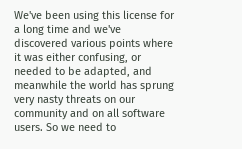We've been using this license for a long time and we've discovered various points where it was either confusing, or needed to be adapted, and meanwhile the world has sprung very nasty threats on our community and on all software users. So we need to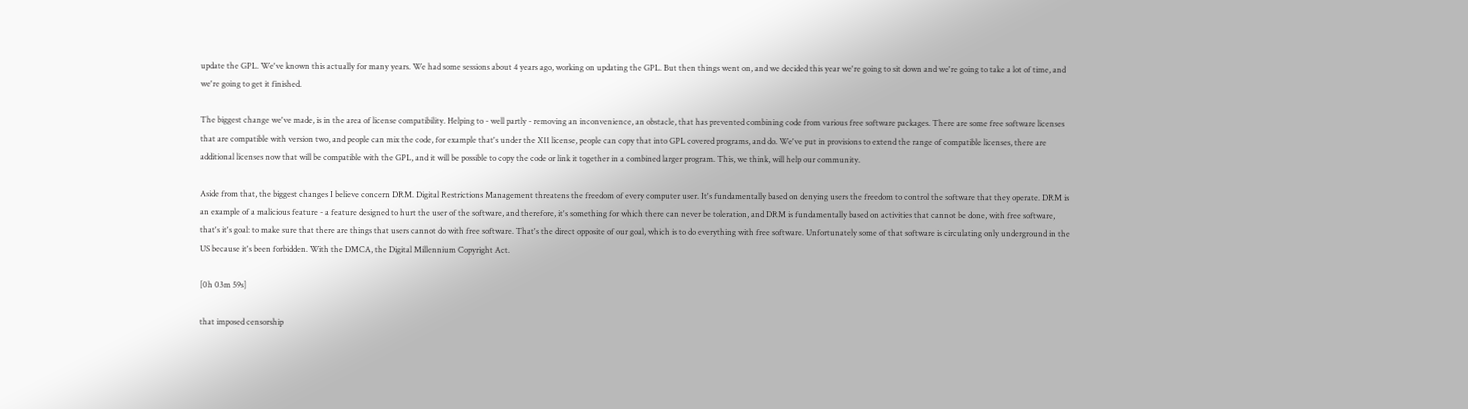update the GPL. We've known this actually for many years. We had some sessions about 4 years ago, working on updating the GPL. But then things went on, and we decided this year we're going to sit down and we're going to take a lot of time, and we're going to get it finished.

The biggest change we've made, is in the area of license compatibility. Helping to - well partly - removing an inconvenience, an obstacle, that has prevented combining code from various free software packages. There are some free software licenses that are compatible with version two, and people can mix the code, for example that's under the X11 license, people can copy that into GPL covered programs, and do. We've put in provisions to extend the range of compatible licenses, there are additional licenses now that will be compatible with the GPL, and it will be possible to copy the code or link it together in a combined larger program. This, we think, will help our community.

Aside from that, the biggest changes I believe concern DRM. Digital Restrictions Management threatens the freedom of every computer user. It's fundamentally based on denying users the freedom to control the software that they operate. DRM is an example of a malicious feature - a feature designed to hurt the user of the software, and therefore, it's something for which there can never be toleration, and DRM is fundamentally based on activities that cannot be done, with free software, that's it's goal: to make sure that there are things that users cannot do with free software. That's the direct opposite of our goal, which is to do everything with free software. Unfortunately some of that software is circulating only underground in the US because it's been forbidden. With the DMCA, the Digital Millennium Copyright Act.

[0h 03m 59s]

that imposed censorship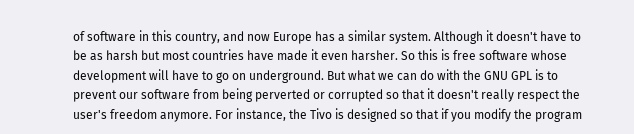of software in this country, and now Europe has a similar system. Although it doesn't have to be as harsh but most countries have made it even harsher. So this is free software whose development will have to go on underground. But what we can do with the GNU GPL is to prevent our software from being perverted or corrupted so that it doesn't really respect the user's freedom anymore. For instance, the Tivo is designed so that if you modify the program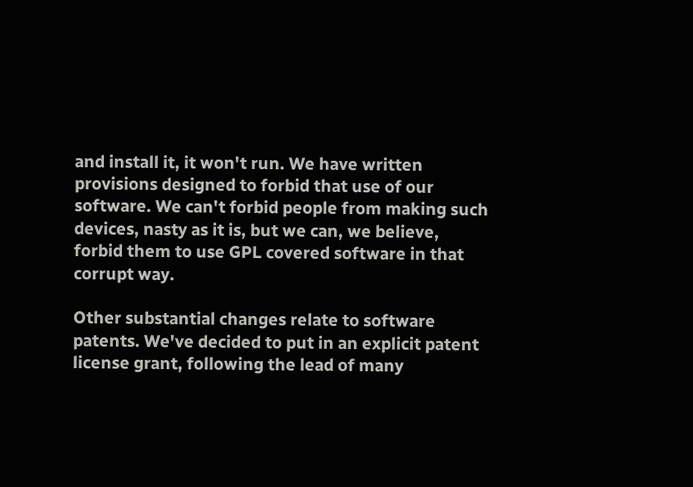and install it, it won't run. We have written provisions designed to forbid that use of our software. We can't forbid people from making such devices, nasty as it is, but we can, we believe, forbid them to use GPL covered software in that corrupt way.

Other substantial changes relate to software patents. We've decided to put in an explicit patent license grant, following the lead of many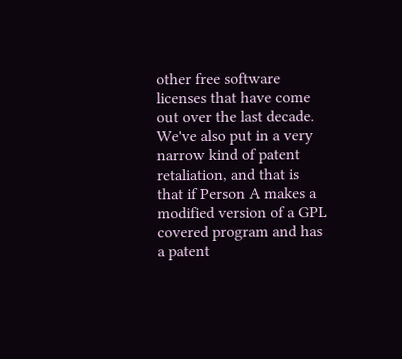other free software licenses that have come out over the last decade. We've also put in a very narrow kind of patent retaliation, and that is that if Person A makes a modified version of a GPL covered program and has a patent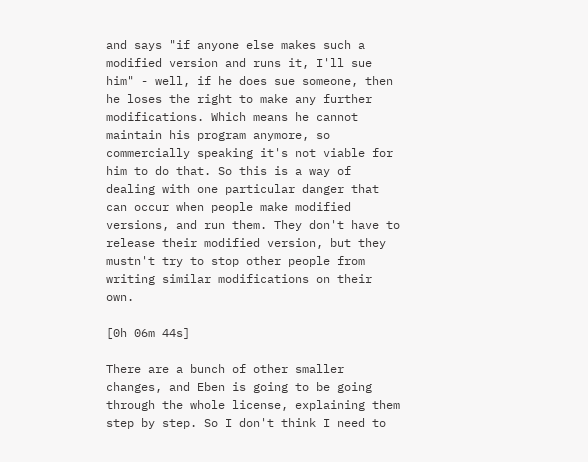and says "if anyone else makes such a modified version and runs it, I'll sue him" - well, if he does sue someone, then he loses the right to make any further modifications. Which means he cannot maintain his program anymore, so commercially speaking it's not viable for him to do that. So this is a way of dealing with one particular danger that can occur when people make modified versions, and run them. They don't have to release their modified version, but they mustn't try to stop other people from writing similar modifications on their own.

[0h 06m 44s]

There are a bunch of other smaller changes, and Eben is going to be going through the whole license, explaining them step by step. So I don't think I need to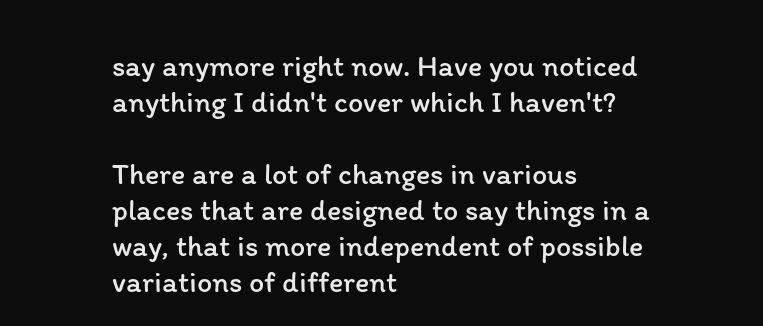say anymore right now. Have you noticed anything I didn't cover which I haven't?

There are a lot of changes in various places that are designed to say things in a way, that is more independent of possible variations of different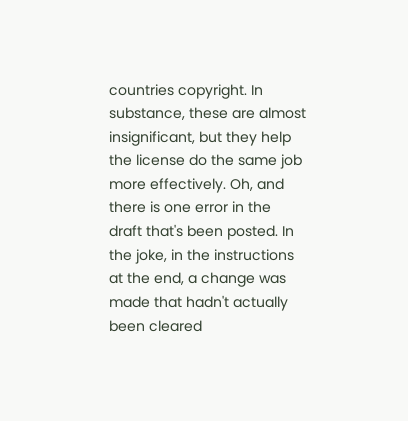countries copyright. In substance, these are almost insignificant, but they help the license do the same job more effectively. Oh, and there is one error in the draft that's been posted. In the joke, in the instructions at the end, a change was made that hadn't actually been cleared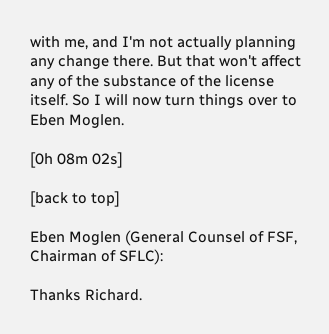with me, and I'm not actually planning any change there. But that won't affect any of the substance of the license itself. So I will now turn things over to Eben Moglen.

[0h 08m 02s]

[back to top]

Eben Moglen (General Counsel of FSF, Chairman of SFLC):

Thanks Richard.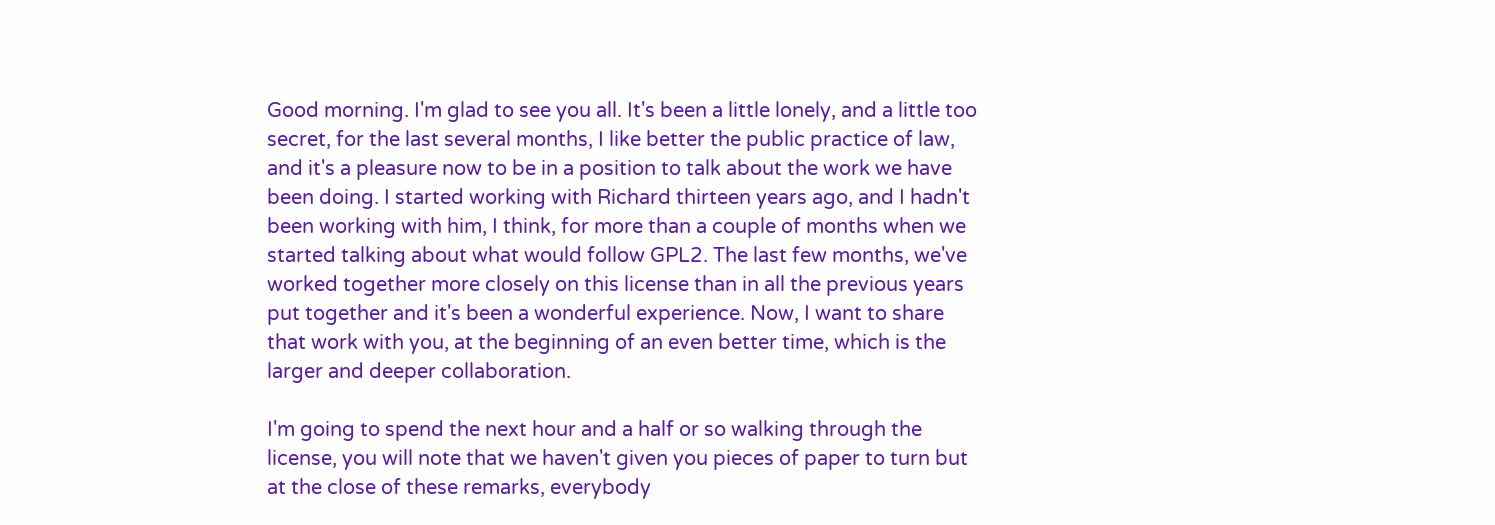Good morning. I'm glad to see you all. It's been a little lonely, and a little too secret, for the last several months, I like better the public practice of law, and it's a pleasure now to be in a position to talk about the work we have been doing. I started working with Richard thirteen years ago, and I hadn't been working with him, I think, for more than a couple of months when we started talking about what would follow GPL2. The last few months, we've worked together more closely on this license than in all the previous years put together and it's been a wonderful experience. Now, I want to share that work with you, at the beginning of an even better time, which is the larger and deeper collaboration.

I'm going to spend the next hour and a half or so walking through the license, you will note that we haven't given you pieces of paper to turn but at the close of these remarks, everybody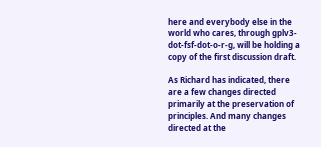here and everybody else in the world who cares, through gplv3-dot-fsf-dot-o-r-g, will be holding a copy of the first discussion draft.

As Richard has indicated, there are a few changes directed primarily at the preservation of principles. And many changes directed at the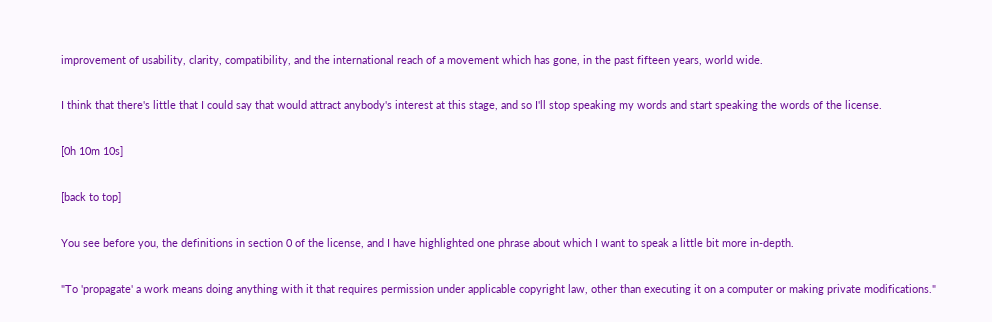improvement of usability, clarity, compatibility, and the international reach of a movement which has gone, in the past fifteen years, world wide.

I think that there's little that I could say that would attract anybody's interest at this stage, and so I'll stop speaking my words and start speaking the words of the license.

[0h 10m 10s]

[back to top]

You see before you, the definitions in section 0 of the license, and I have highlighted one phrase about which I want to speak a little bit more in-depth.

"To 'propagate' a work means doing anything with it that requires permission under applicable copyright law, other than executing it on a computer or making private modifications."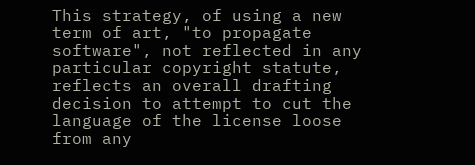This strategy, of using a new term of art, "to propagate software", not reflected in any particular copyright statute, reflects an overall drafting decision to attempt to cut the language of the license loose from any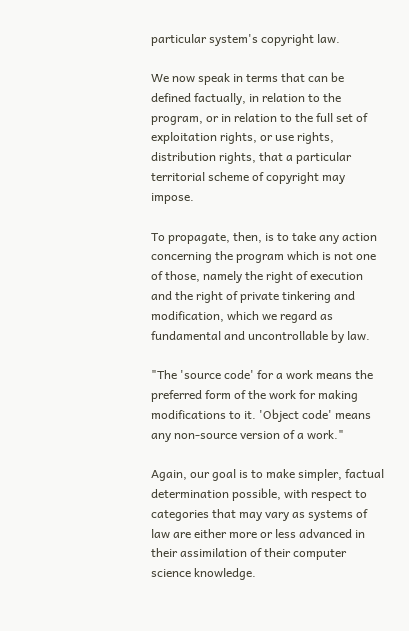particular system's copyright law.

We now speak in terms that can be defined factually, in relation to the program, or in relation to the full set of exploitation rights, or use rights, distribution rights, that a particular territorial scheme of copyright may impose.

To propagate, then, is to take any action concerning the program which is not one of those, namely the right of execution and the right of private tinkering and modification, which we regard as fundamental and uncontrollable by law.

"The 'source code' for a work means the preferred form of the work for making modifications to it. 'Object code' means any non-source version of a work."

Again, our goal is to make simpler, factual determination possible, with respect to categories that may vary as systems of law are either more or less advanced in their assimilation of their computer science knowledge.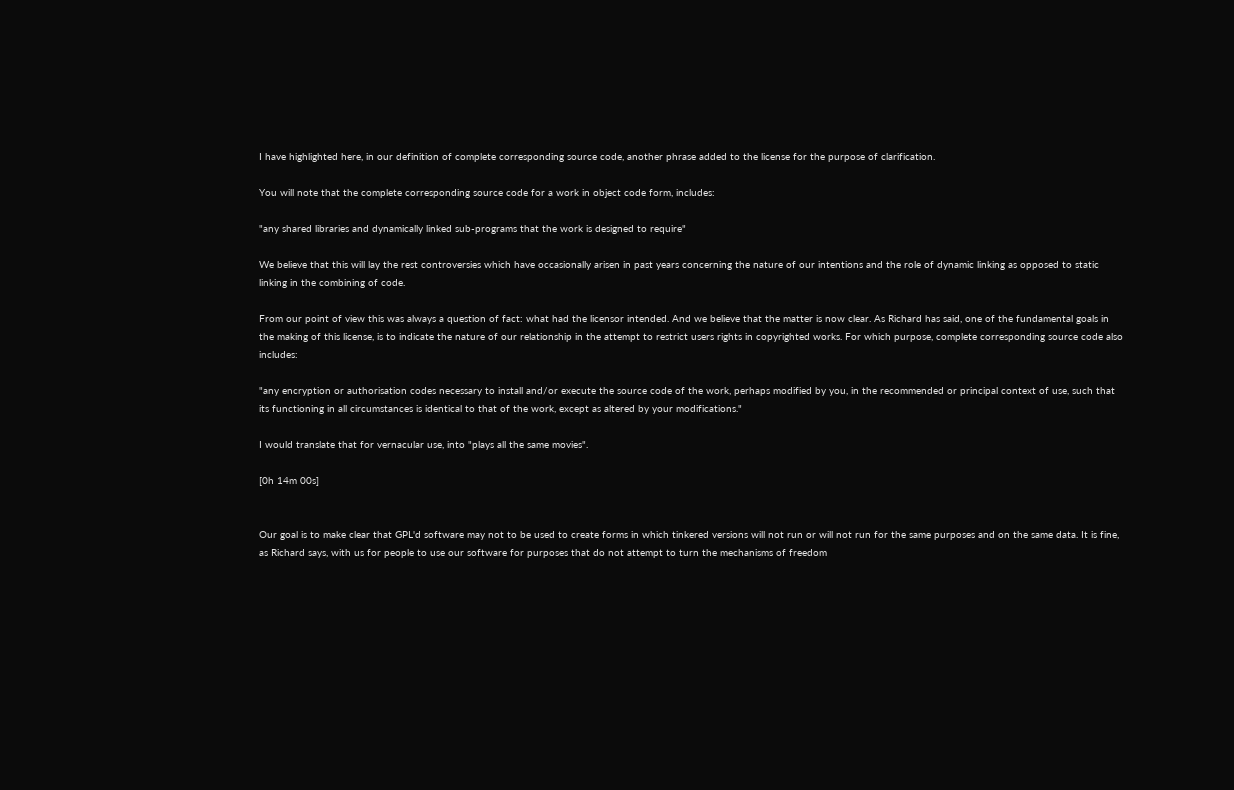I have highlighted here, in our definition of complete corresponding source code, another phrase added to the license for the purpose of clarification.

You will note that the complete corresponding source code for a work in object code form, includes:

"any shared libraries and dynamically linked sub-programs that the work is designed to require"

We believe that this will lay the rest controversies which have occasionally arisen in past years concerning the nature of our intentions and the role of dynamic linking as opposed to static linking in the combining of code.

From our point of view this was always a question of fact: what had the licensor intended. And we believe that the matter is now clear. As Richard has said, one of the fundamental goals in the making of this license, is to indicate the nature of our relationship in the attempt to restrict users rights in copyrighted works. For which purpose, complete corresponding source code also includes:

"any encryption or authorisation codes necessary to install and/or execute the source code of the work, perhaps modified by you, in the recommended or principal context of use, such that its functioning in all circumstances is identical to that of the work, except as altered by your modifications."

I would translate that for vernacular use, into "plays all the same movies".

[0h 14m 00s]


Our goal is to make clear that GPL'd software may not to be used to create forms in which tinkered versions will not run or will not run for the same purposes and on the same data. It is fine, as Richard says, with us for people to use our software for purposes that do not attempt to turn the mechanisms of freedom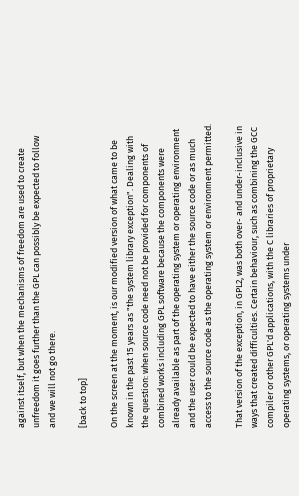against itself, but when the mechanisms of freedom are used to create unfreedom it goes further than the GPL can possibly be expected to follow and we will not go there.

[back to top]

On the screen at the moment, is our modified version of what came to be known in the past 15 years as "the system library exception". Dealing with the question: when source code need not be provided for components of combined works including GPL software because the components were already available as part of the operating system or operating environment and the user could be expected to have either the source code or as much access to the source code as the operating system or environment permitted.

That version of the exception, in GPL2, was both over- and under-inclusive in ways that created difficulties. Certain behaviour, such as combining the GCC compiler or other GPL'd applications, with the C libraries of proprietary operating systems, or operating systems under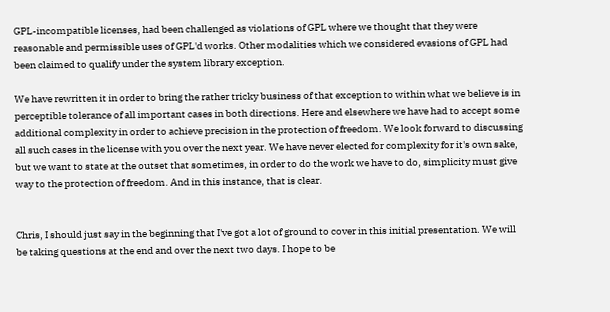GPL-incompatible licenses, had been challenged as violations of GPL where we thought that they were reasonable and permissible uses of GPL'd works. Other modalities which we considered evasions of GPL had been claimed to qualify under the system library exception.

We have rewritten it in order to bring the rather tricky business of that exception to within what we believe is in perceptible tolerance of all important cases in both directions. Here and elsewhere we have had to accept some additional complexity in order to achieve precision in the protection of freedom. We look forward to discussing all such cases in the license with you over the next year. We have never elected for complexity for it's own sake, but we want to state at the outset that sometimes, in order to do the work we have to do, simplicity must give way to the protection of freedom. And in this instance, that is clear.


Chris, I should just say in the beginning that I've got a lot of ground to cover in this initial presentation. We will be taking questions at the end and over the next two days. I hope to be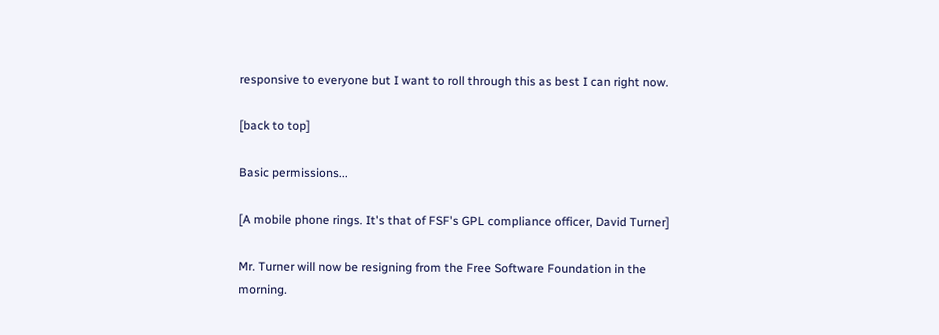responsive to everyone but I want to roll through this as best I can right now.

[back to top]

Basic permissions...

[A mobile phone rings. It's that of FSF's GPL compliance officer, David Turner]

Mr. Turner will now be resigning from the Free Software Foundation in the morning.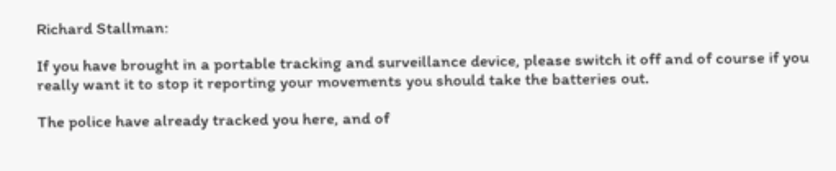Richard Stallman:

If you have brought in a portable tracking and surveillance device, please switch it off and of course if you really want it to stop it reporting your movements you should take the batteries out.

The police have already tracked you here, and of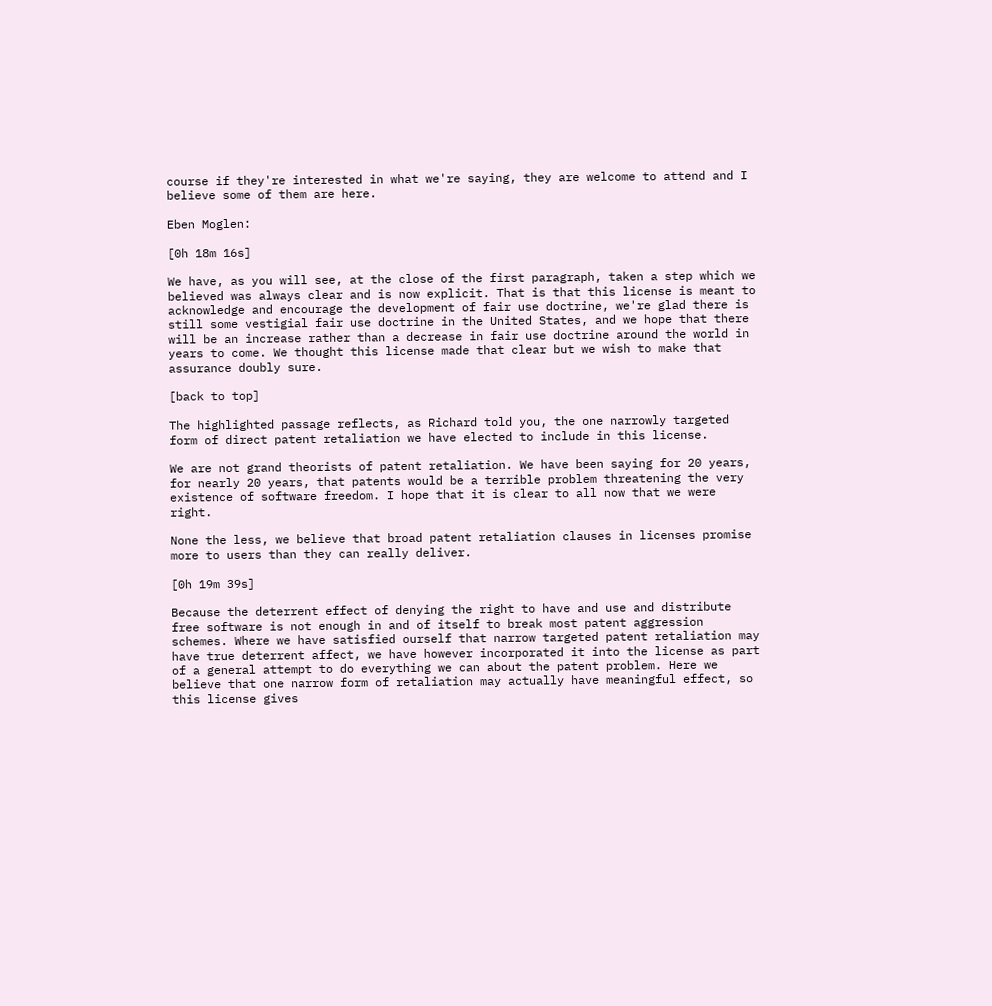course if they're interested in what we're saying, they are welcome to attend and I believe some of them are here.

Eben Moglen:

[0h 18m 16s]

We have, as you will see, at the close of the first paragraph, taken a step which we believed was always clear and is now explicit. That is that this license is meant to acknowledge and encourage the development of fair use doctrine, we're glad there is still some vestigial fair use doctrine in the United States, and we hope that there will be an increase rather than a decrease in fair use doctrine around the world in years to come. We thought this license made that clear but we wish to make that assurance doubly sure.

[back to top]

The highlighted passage reflects, as Richard told you, the one narrowly targeted form of direct patent retaliation we have elected to include in this license.

We are not grand theorists of patent retaliation. We have been saying for 20 years, for nearly 20 years, that patents would be a terrible problem threatening the very existence of software freedom. I hope that it is clear to all now that we were right.

None the less, we believe that broad patent retaliation clauses in licenses promise more to users than they can really deliver.

[0h 19m 39s]

Because the deterrent effect of denying the right to have and use and distribute free software is not enough in and of itself to break most patent aggression schemes. Where we have satisfied ourself that narrow targeted patent retaliation may have true deterrent affect, we have however incorporated it into the license as part of a general attempt to do everything we can about the patent problem. Here we believe that one narrow form of retaliation may actually have meaningful effect, so this license gives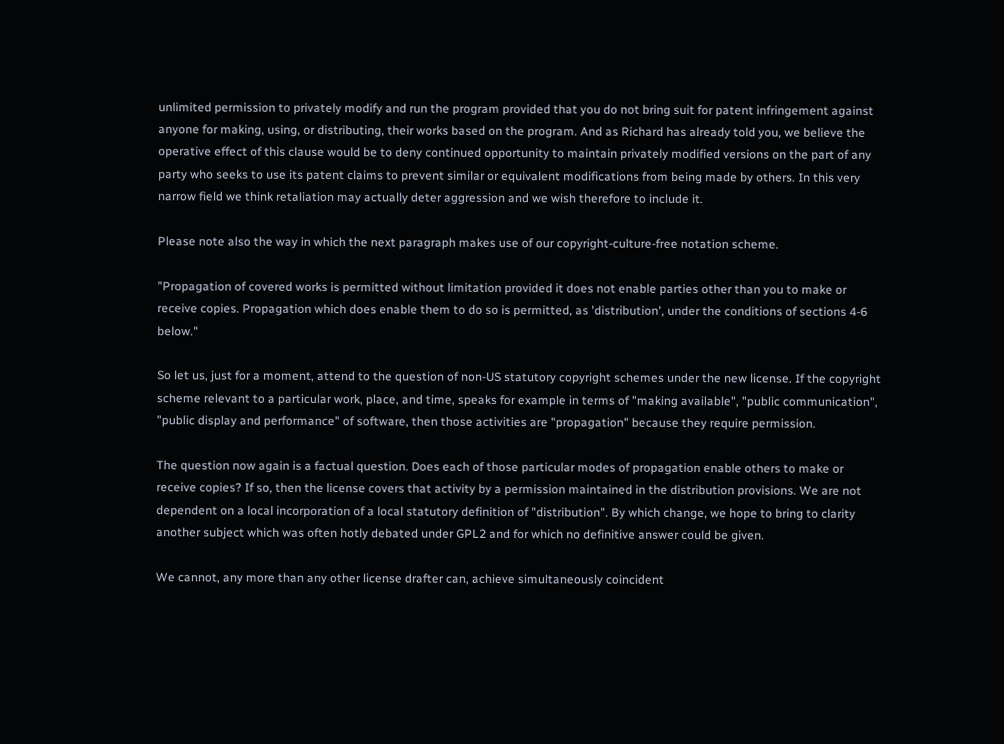unlimited permission to privately modify and run the program provided that you do not bring suit for patent infringement against anyone for making, using, or distributing, their works based on the program. And as Richard has already told you, we believe the operative effect of this clause would be to deny continued opportunity to maintain privately modified versions on the part of any party who seeks to use its patent claims to prevent similar or equivalent modifications from being made by others. In this very narrow field we think retaliation may actually deter aggression and we wish therefore to include it.

Please note also the way in which the next paragraph makes use of our copyright-culture-free notation scheme.

"Propagation of covered works is permitted without limitation provided it does not enable parties other than you to make or receive copies. Propagation which does enable them to do so is permitted, as 'distribution', under the conditions of sections 4-6 below."

So let us, just for a moment, attend to the question of non-US statutory copyright schemes under the new license. If the copyright scheme relevant to a particular work, place, and time, speaks for example in terms of "making available", "public communication", "public display and performance" of software, then those activities are "propagation" because they require permission.

The question now again is a factual question. Does each of those particular modes of propagation enable others to make or receive copies? If so, then the license covers that activity by a permission maintained in the distribution provisions. We are not dependent on a local incorporation of a local statutory definition of "distribution". By which change, we hope to bring to clarity another subject which was often hotly debated under GPL2 and for which no definitive answer could be given.

We cannot, any more than any other license drafter can, achieve simultaneously coincident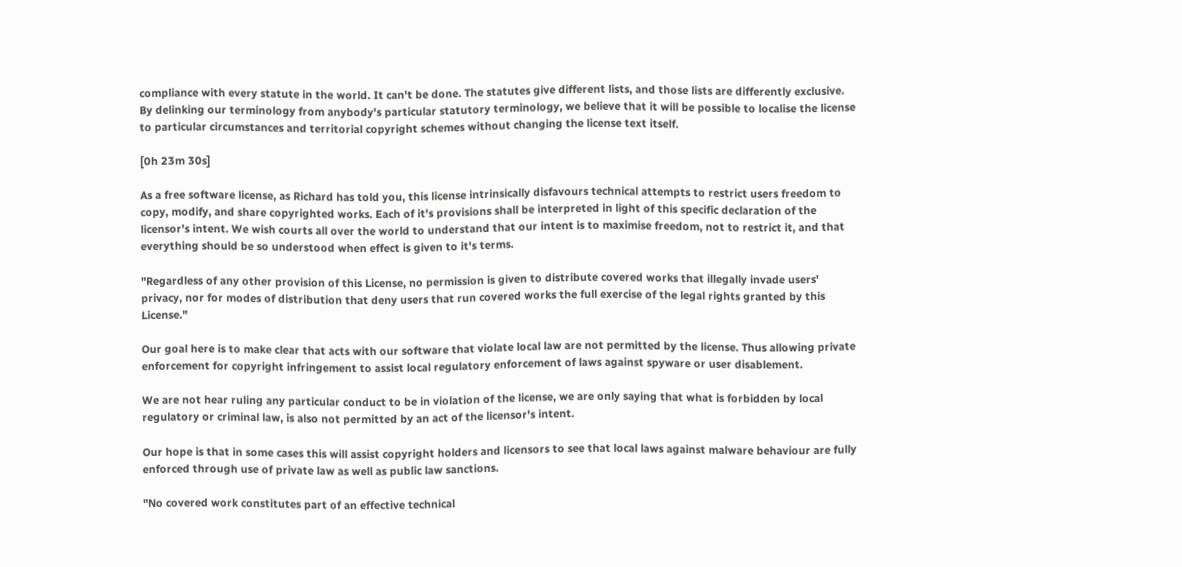compliance with every statute in the world. It can't be done. The statutes give different lists, and those lists are differently exclusive. By delinking our terminology from anybody's particular statutory terminology, we believe that it will be possible to localise the license to particular circumstances and territorial copyright schemes without changing the license text itself.

[0h 23m 30s]

As a free software license, as Richard has told you, this license intrinsically disfavours technical attempts to restrict users freedom to copy, modify, and share copyrighted works. Each of it's provisions shall be interpreted in light of this specific declaration of the licensor's intent. We wish courts all over the world to understand that our intent is to maximise freedom, not to restrict it, and that everything should be so understood when effect is given to it's terms.

"Regardless of any other provision of this License, no permission is given to distribute covered works that illegally invade users' privacy, nor for modes of distribution that deny users that run covered works the full exercise of the legal rights granted by this License."

Our goal here is to make clear that acts with our software that violate local law are not permitted by the license. Thus allowing private enforcement for copyright infringement to assist local regulatory enforcement of laws against spyware or user disablement.

We are not hear ruling any particular conduct to be in violation of the license, we are only saying that what is forbidden by local regulatory or criminal law, is also not permitted by an act of the licensor's intent.

Our hope is that in some cases this will assist copyright holders and licensors to see that local laws against malware behaviour are fully enforced through use of private law as well as public law sanctions.

"No covered work constitutes part of an effective technical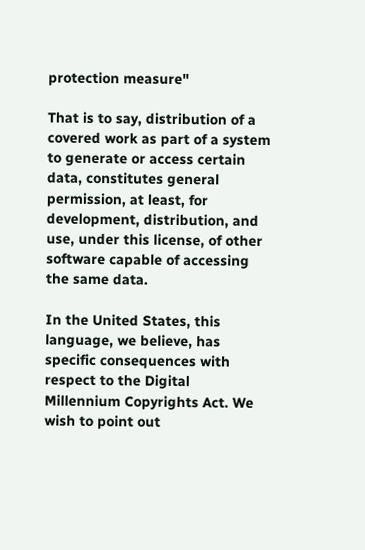protection measure"

That is to say, distribution of a covered work as part of a system to generate or access certain data, constitutes general permission, at least, for development, distribution, and use, under this license, of other software capable of accessing the same data.

In the United States, this language, we believe, has specific consequences with respect to the Digital Millennium Copyrights Act. We wish to point out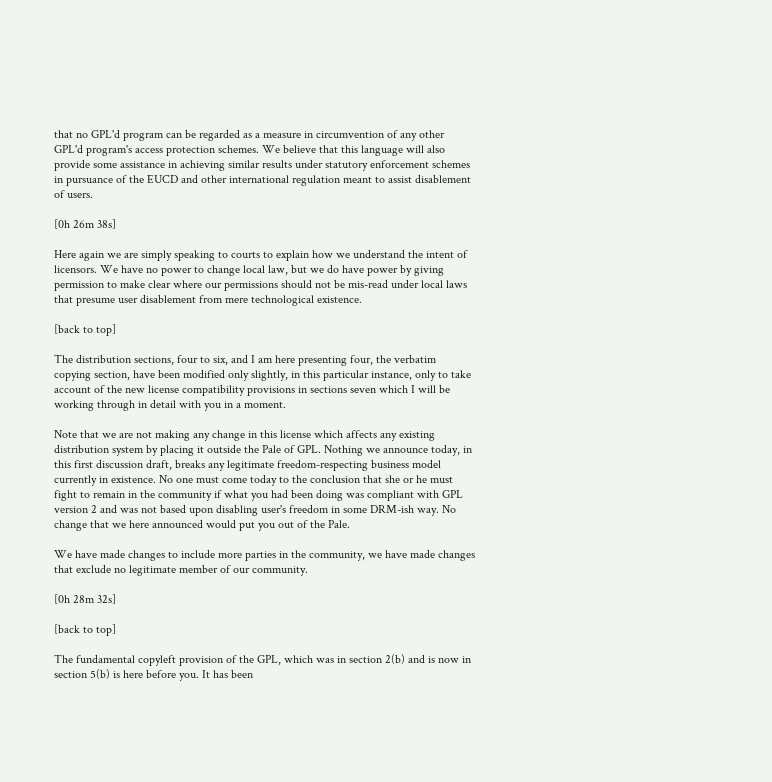that no GPL'd program can be regarded as a measure in circumvention of any other GPL'd program's access protection schemes. We believe that this language will also provide some assistance in achieving similar results under statutory enforcement schemes in pursuance of the EUCD and other international regulation meant to assist disablement of users.

[0h 26m 38s]

Here again we are simply speaking to courts to explain how we understand the intent of licensors. We have no power to change local law, but we do have power by giving permission to make clear where our permissions should not be mis-read under local laws that presume user disablement from mere technological existence.

[back to top]

The distribution sections, four to six, and I am here presenting four, the verbatim copying section, have been modified only slightly, in this particular instance, only to take account of the new license compatibility provisions in sections seven which I will be working through in detail with you in a moment.

Note that we are not making any change in this license which affects any existing distribution system by placing it outside the Pale of GPL. Nothing we announce today, in this first discussion draft, breaks any legitimate freedom-respecting business model currently in existence. No one must come today to the conclusion that she or he must fight to remain in the community if what you had been doing was compliant with GPL version 2 and was not based upon disabling user's freedom in some DRM-ish way. No change that we here announced would put you out of the Pale.

We have made changes to include more parties in the community, we have made changes that exclude no legitimate member of our community.

[0h 28m 32s]

[back to top]

The fundamental copyleft provision of the GPL, which was in section 2(b) and is now in section 5(b) is here before you. It has been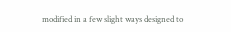modified in a few slight ways designed to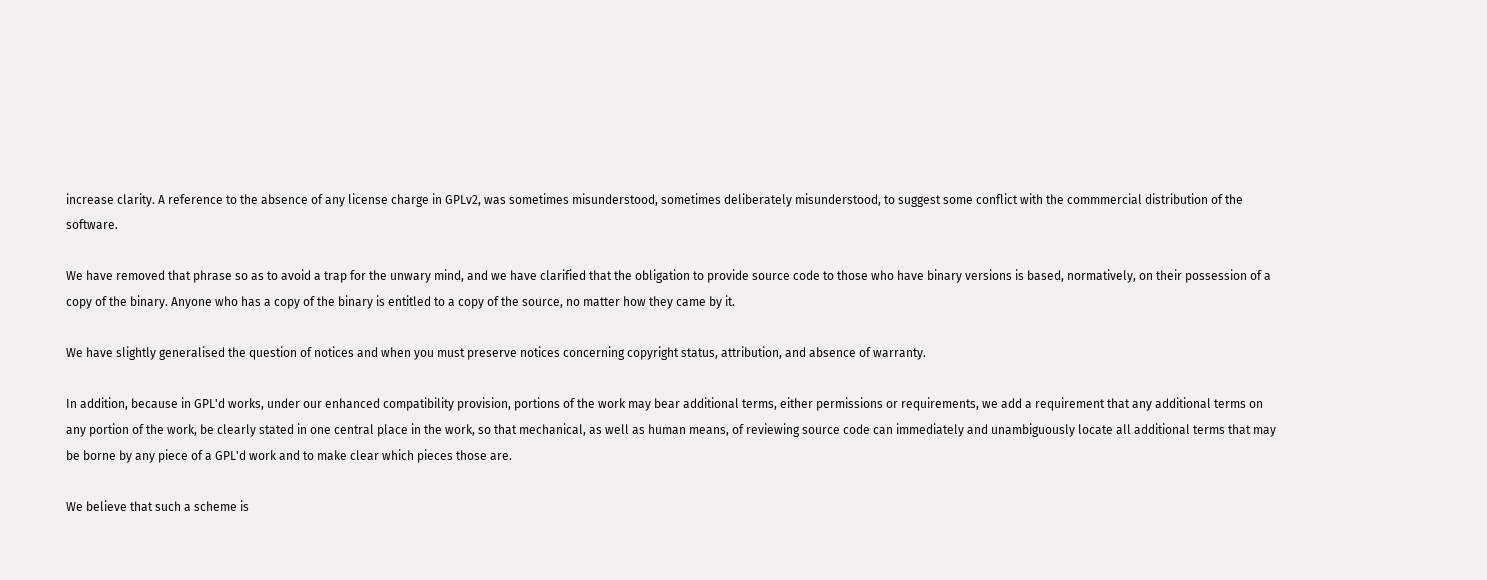increase clarity. A reference to the absence of any license charge in GPLv2, was sometimes misunderstood, sometimes deliberately misunderstood, to suggest some conflict with the commmercial distribution of the software.

We have removed that phrase so as to avoid a trap for the unwary mind, and we have clarified that the obligation to provide source code to those who have binary versions is based, normatively, on their possession of a copy of the binary. Anyone who has a copy of the binary is entitled to a copy of the source, no matter how they came by it.

We have slightly generalised the question of notices and when you must preserve notices concerning copyright status, attribution, and absence of warranty.

In addition, because in GPL'd works, under our enhanced compatibility provision, portions of the work may bear additional terms, either permissions or requirements, we add a requirement that any additional terms on any portion of the work, be clearly stated in one central place in the work, so that mechanical, as well as human means, of reviewing source code can immediately and unambiguously locate all additional terms that may be borne by any piece of a GPL'd work and to make clear which pieces those are.

We believe that such a scheme is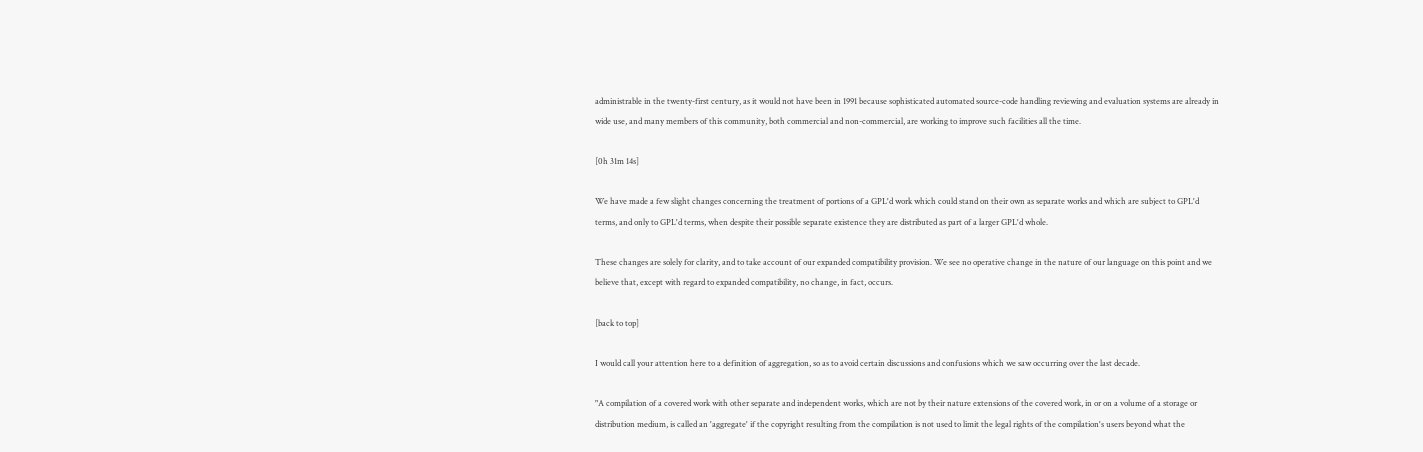administrable in the twenty-first century, as it would not have been in 1991 because sophisticated automated source-code handling reviewing and evaluation systems are already in wide use, and many members of this community, both commercial and non-commercial, are working to improve such facilities all the time.

[0h 31m 14s]

We have made a few slight changes concerning the treatment of portions of a GPL'd work which could stand on their own as separate works and which are subject to GPL'd terms, and only to GPL'd terms, when despite their possible separate existence they are distributed as part of a larger GPL'd whole.

These changes are solely for clarity, and to take account of our expanded compatibility provision. We see no operative change in the nature of our language on this point and we believe that, except with regard to expanded compatibility, no change, in fact, occurs.

[back to top]

I would call your attention here to a definition of aggregation, so as to avoid certain discussions and confusions which we saw occurring over the last decade.

"A compilation of a covered work with other separate and independent works, which are not by their nature extensions of the covered work, in or on a volume of a storage or distribution medium, is called an 'aggregate' if the copyright resulting from the compilation is not used to limit the legal rights of the compilation's users beyond what the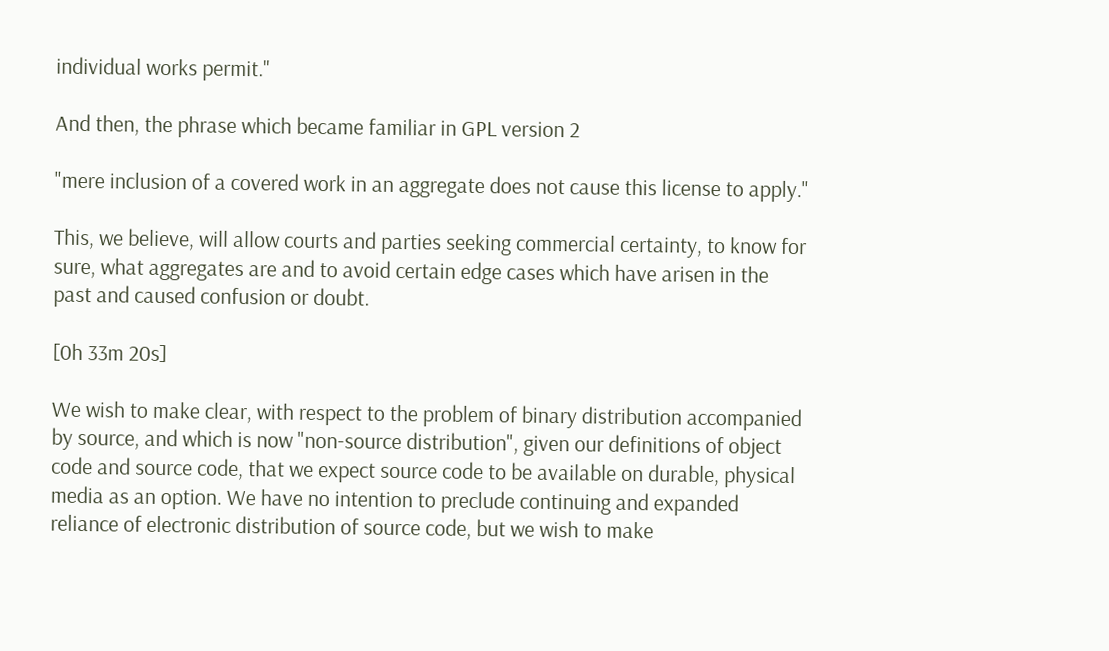individual works permit."

And then, the phrase which became familiar in GPL version 2

"mere inclusion of a covered work in an aggregate does not cause this license to apply."

This, we believe, will allow courts and parties seeking commercial certainty, to know for sure, what aggregates are and to avoid certain edge cases which have arisen in the past and caused confusion or doubt.

[0h 33m 20s]

We wish to make clear, with respect to the problem of binary distribution accompanied by source, and which is now "non-source distribution", given our definitions of object code and source code, that we expect source code to be available on durable, physical media as an option. We have no intention to preclude continuing and expanded reliance of electronic distribution of source code, but we wish to make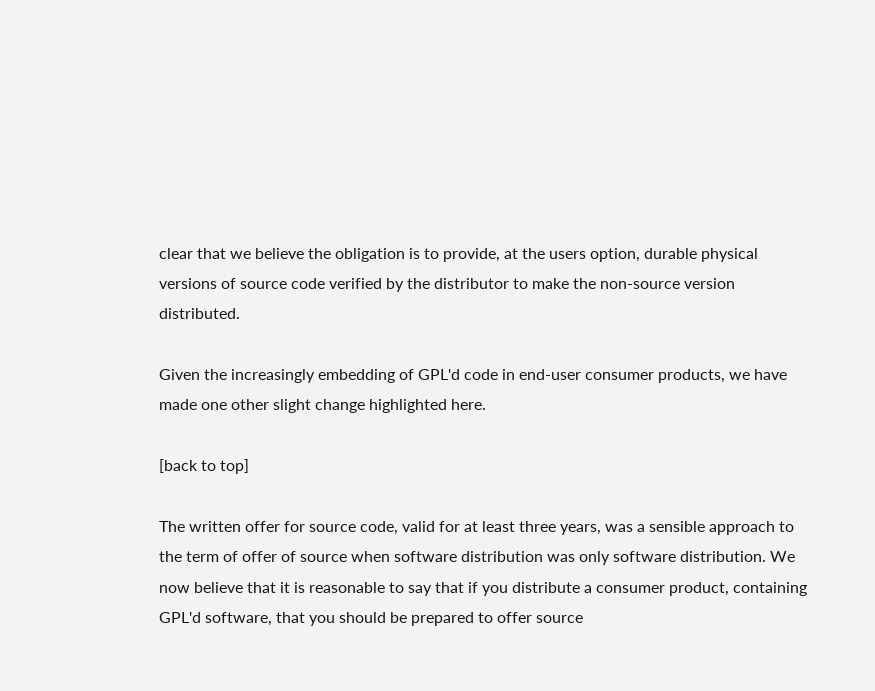clear that we believe the obligation is to provide, at the users option, durable physical versions of source code verified by the distributor to make the non-source version distributed.

Given the increasingly embedding of GPL'd code in end-user consumer products, we have made one other slight change highlighted here.

[back to top]

The written offer for source code, valid for at least three years, was a sensible approach to the term of offer of source when software distribution was only software distribution. We now believe that it is reasonable to say that if you distribute a consumer product, containing GPL'd software, that you should be prepared to offer source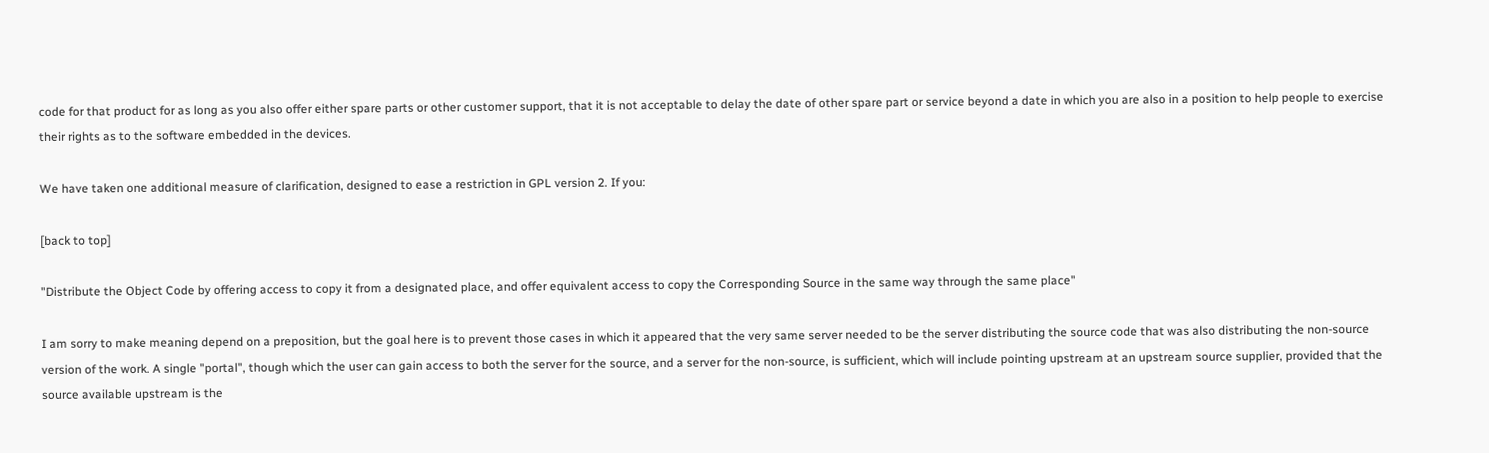code for that product for as long as you also offer either spare parts or other customer support, that it is not acceptable to delay the date of other spare part or service beyond a date in which you are also in a position to help people to exercise their rights as to the software embedded in the devices.

We have taken one additional measure of clarification, designed to ease a restriction in GPL version 2. If you:

[back to top]

"Distribute the Object Code by offering access to copy it from a designated place, and offer equivalent access to copy the Corresponding Source in the same way through the same place"

I am sorry to make meaning depend on a preposition, but the goal here is to prevent those cases in which it appeared that the very same server needed to be the server distributing the source code that was also distributing the non-source version of the work. A single "portal", though which the user can gain access to both the server for the source, and a server for the non-source, is sufficient, which will include pointing upstream at an upstream source supplier, provided that the source available upstream is the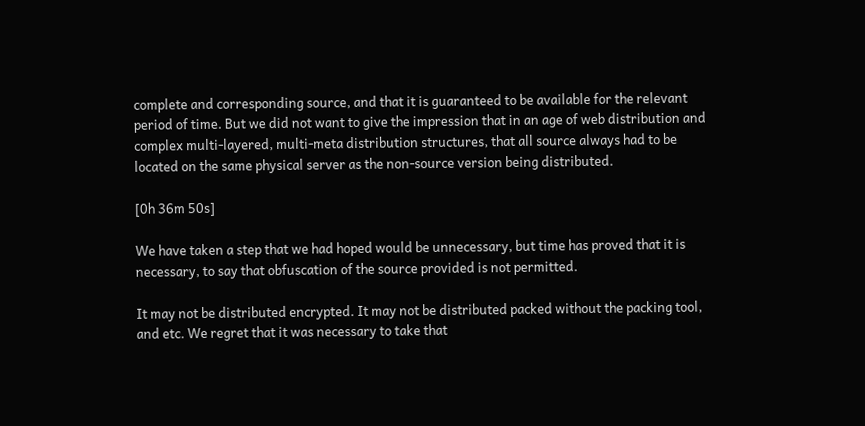complete and corresponding source, and that it is guaranteed to be available for the relevant period of time. But we did not want to give the impression that in an age of web distribution and complex multi-layered, multi-meta distribution structures, that all source always had to be located on the same physical server as the non-source version being distributed.

[0h 36m 50s]

We have taken a step that we had hoped would be unnecessary, but time has proved that it is necessary, to say that obfuscation of the source provided is not permitted.

It may not be distributed encrypted. It may not be distributed packed without the packing tool, and etc. We regret that it was necessary to take that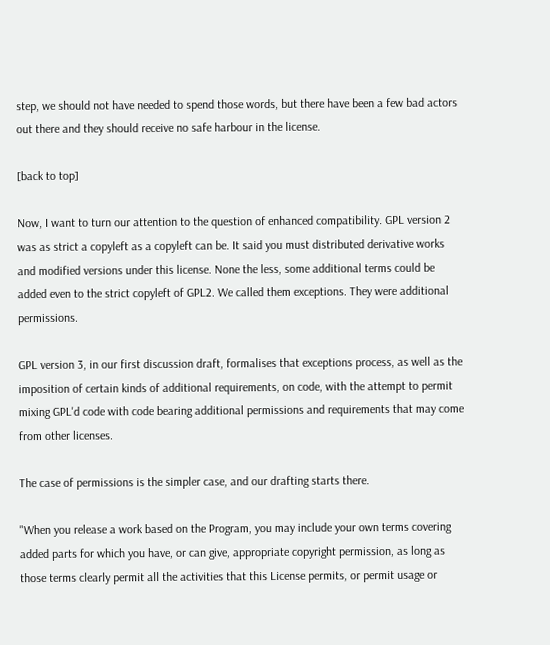step, we should not have needed to spend those words, but there have been a few bad actors out there and they should receive no safe harbour in the license.

[back to top]

Now, I want to turn our attention to the question of enhanced compatibility. GPL version 2 was as strict a copyleft as a copyleft can be. It said you must distributed derivative works and modified versions under this license. None the less, some additional terms could be added even to the strict copyleft of GPL2. We called them exceptions. They were additional permissions.

GPL version 3, in our first discussion draft, formalises that exceptions process, as well as the imposition of certain kinds of additional requirements, on code, with the attempt to permit mixing GPL'd code with code bearing additional permissions and requirements that may come from other licenses.

The case of permissions is the simpler case, and our drafting starts there.

"When you release a work based on the Program, you may include your own terms covering added parts for which you have, or can give, appropriate copyright permission, as long as those terms clearly permit all the activities that this License permits, or permit usage or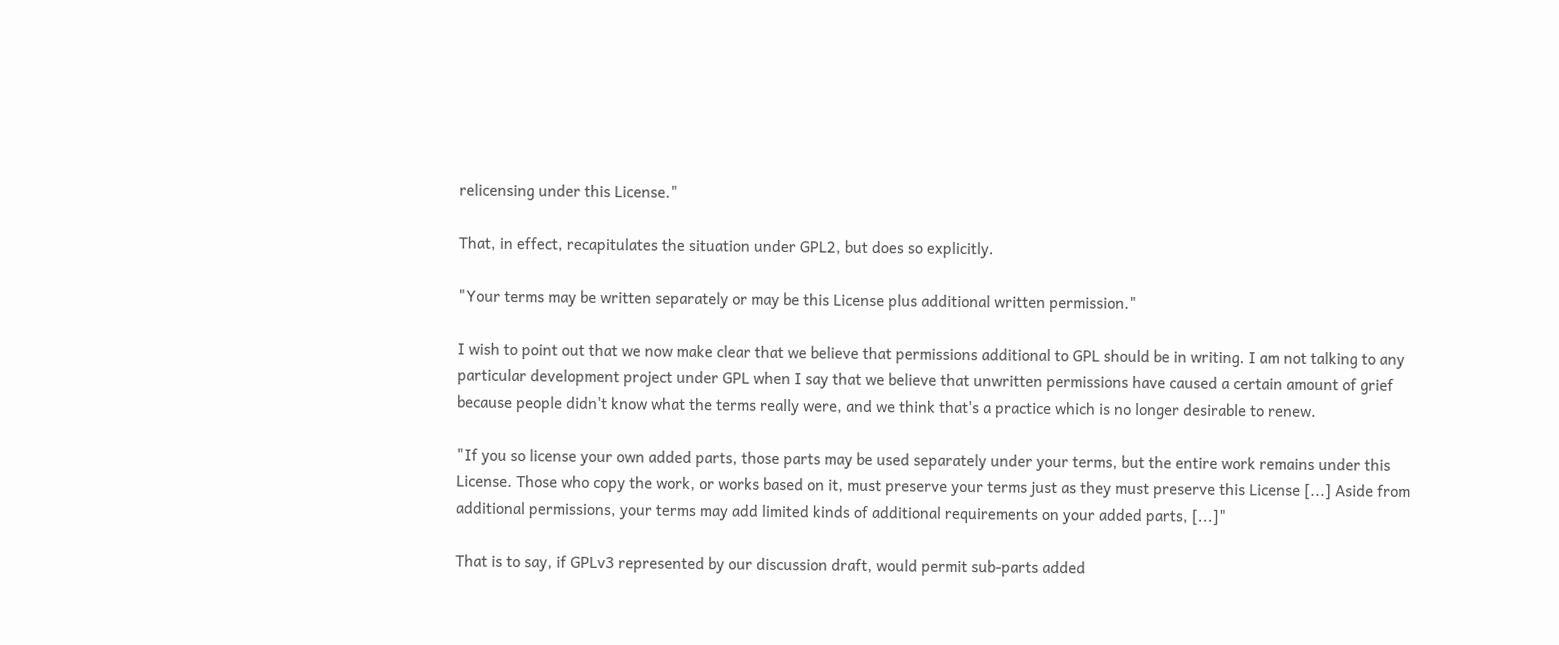relicensing under this License."

That, in effect, recapitulates the situation under GPL2, but does so explicitly.

"Your terms may be written separately or may be this License plus additional written permission."

I wish to point out that we now make clear that we believe that permissions additional to GPL should be in writing. I am not talking to any particular development project under GPL when I say that we believe that unwritten permissions have caused a certain amount of grief because people didn't know what the terms really were, and we think that's a practice which is no longer desirable to renew.

"If you so license your own added parts, those parts may be used separately under your terms, but the entire work remains under this License. Those who copy the work, or works based on it, must preserve your terms just as they must preserve this License [...] Aside from additional permissions, your terms may add limited kinds of additional requirements on your added parts, [...]"

That is to say, if GPLv3 represented by our discussion draft, would permit sub-parts added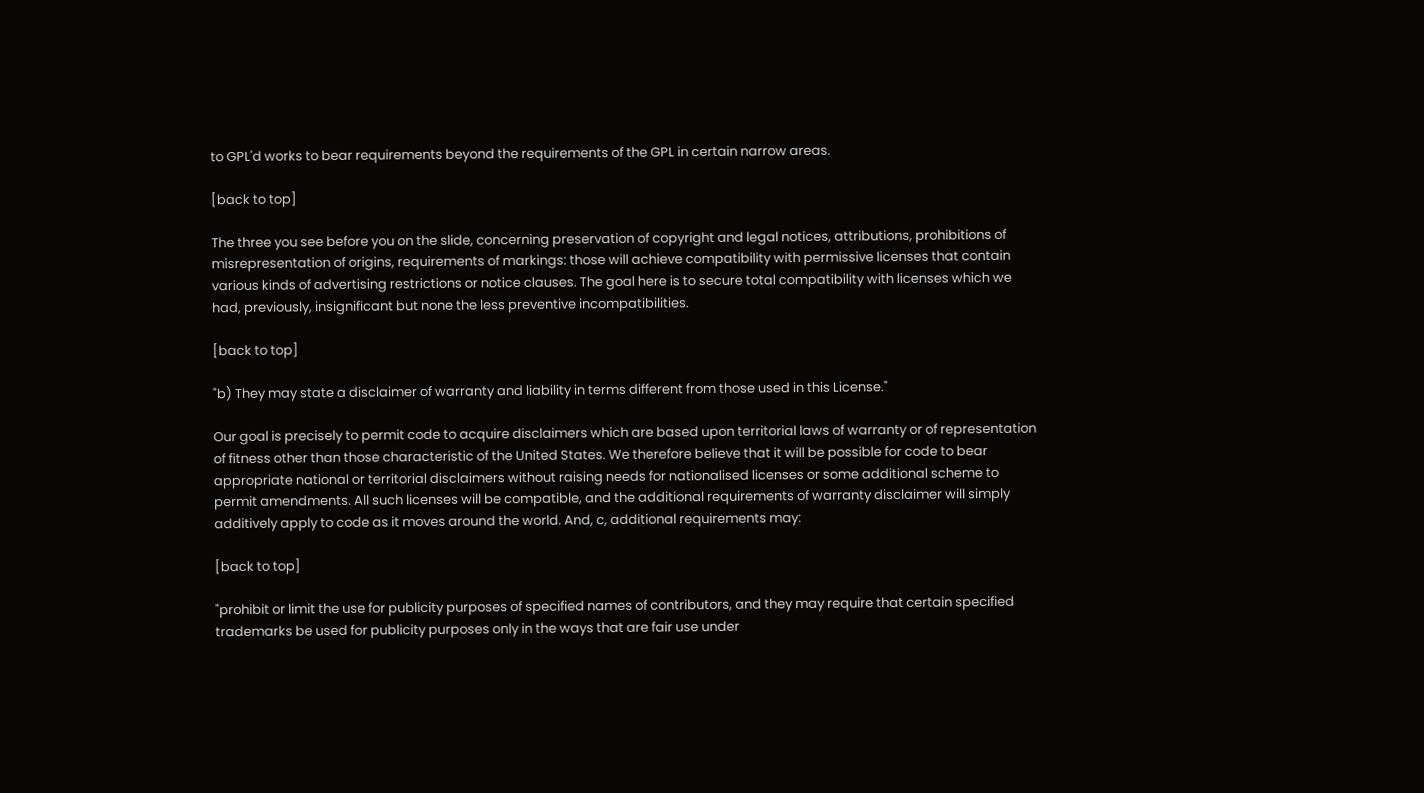to GPL'd works to bear requirements beyond the requirements of the GPL in certain narrow areas.

[back to top]

The three you see before you on the slide, concerning preservation of copyright and legal notices, attributions, prohibitions of misrepresentation of origins, requirements of markings: those will achieve compatibility with permissive licenses that contain various kinds of advertising restrictions or notice clauses. The goal here is to secure total compatibility with licenses which we had, previously, insignificant but none the less preventive incompatibilities.

[back to top]

"b) They may state a disclaimer of warranty and liability in terms different from those used in this License."

Our goal is precisely to permit code to acquire disclaimers which are based upon territorial laws of warranty or of representation of fitness other than those characteristic of the United States. We therefore believe that it will be possible for code to bear appropriate national or territorial disclaimers without raising needs for nationalised licenses or some additional scheme to permit amendments. All such licenses will be compatible, and the additional requirements of warranty disclaimer will simply additively apply to code as it moves around the world. And, c, additional requirements may:

[back to top]

"prohibit or limit the use for publicity purposes of specified names of contributors, and they may require that certain specified trademarks be used for publicity purposes only in the ways that are fair use under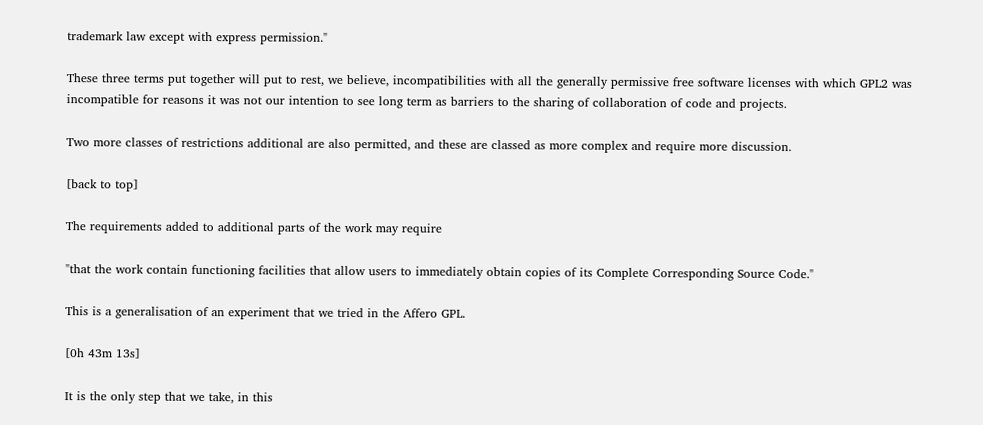trademark law except with express permission."

These three terms put together will put to rest, we believe, incompatibilities with all the generally permissive free software licenses with which GPL2 was incompatible for reasons it was not our intention to see long term as barriers to the sharing of collaboration of code and projects.

Two more classes of restrictions additional are also permitted, and these are classed as more complex and require more discussion.

[back to top]

The requirements added to additional parts of the work may require

"that the work contain functioning facilities that allow users to immediately obtain copies of its Complete Corresponding Source Code."

This is a generalisation of an experiment that we tried in the Affero GPL.

[0h 43m 13s]

It is the only step that we take, in this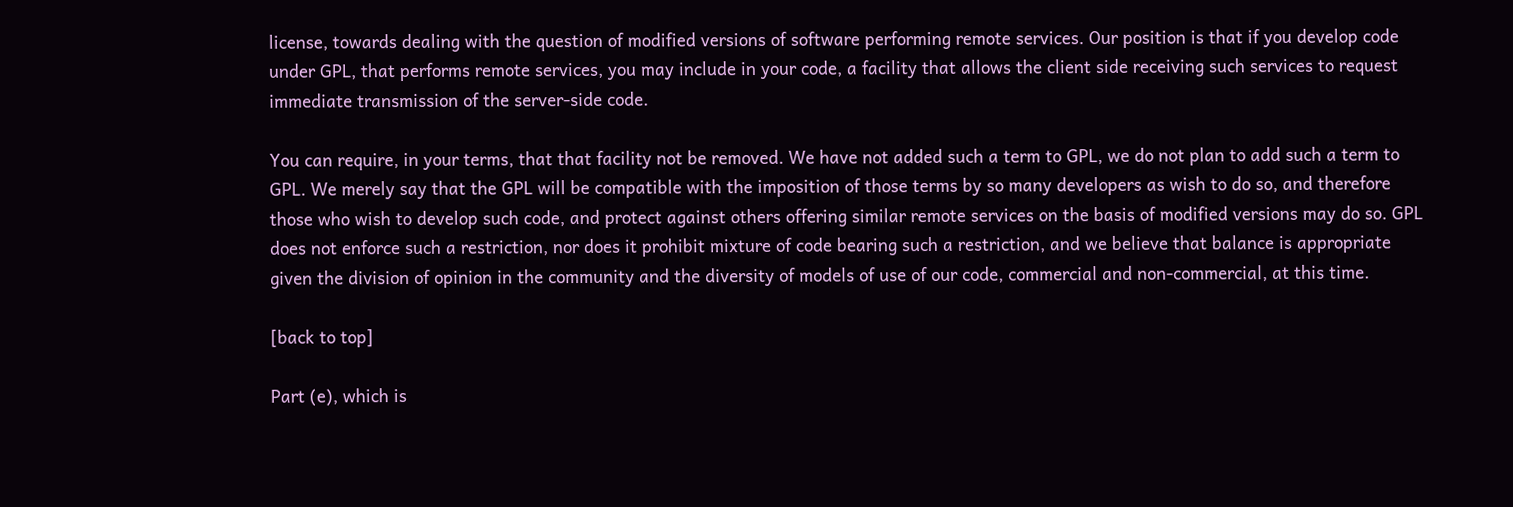license, towards dealing with the question of modified versions of software performing remote services. Our position is that if you develop code under GPL, that performs remote services, you may include in your code, a facility that allows the client side receiving such services to request immediate transmission of the server-side code.

You can require, in your terms, that that facility not be removed. We have not added such a term to GPL, we do not plan to add such a term to GPL. We merely say that the GPL will be compatible with the imposition of those terms by so many developers as wish to do so, and therefore those who wish to develop such code, and protect against others offering similar remote services on the basis of modified versions may do so. GPL does not enforce such a restriction, nor does it prohibit mixture of code bearing such a restriction, and we believe that balance is appropriate given the division of opinion in the community and the diversity of models of use of our code, commercial and non-commercial, at this time.

[back to top]

Part (e), which is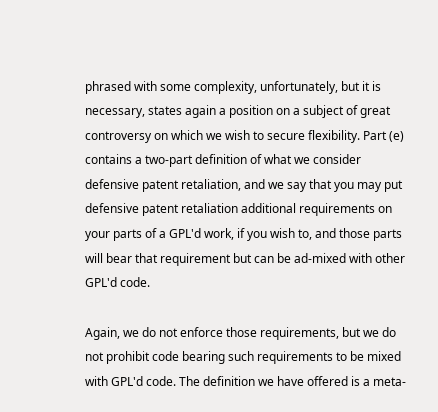phrased with some complexity, unfortunately, but it is necessary, states again a position on a subject of great controversy on which we wish to secure flexibility. Part (e) contains a two-part definition of what we consider defensive patent retaliation, and we say that you may put defensive patent retaliation additional requirements on your parts of a GPL'd work, if you wish to, and those parts will bear that requirement but can be ad-mixed with other GPL'd code.

Again, we do not enforce those requirements, but we do not prohibit code bearing such requirements to be mixed with GPL'd code. The definition we have offered is a meta-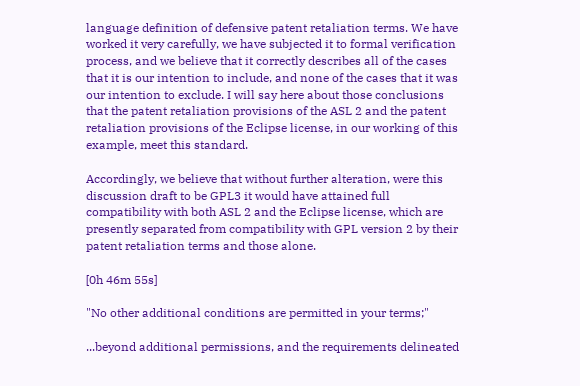language definition of defensive patent retaliation terms. We have worked it very carefully, we have subjected it to formal verification process, and we believe that it correctly describes all of the cases that it is our intention to include, and none of the cases that it was our intention to exclude. I will say here about those conclusions that the patent retaliation provisions of the ASL 2 and the patent retaliation provisions of the Eclipse license, in our working of this example, meet this standard.

Accordingly, we believe that without further alteration, were this discussion draft to be GPL3 it would have attained full compatibility with both ASL 2 and the Eclipse license, which are presently separated from compatibility with GPL version 2 by their patent retaliation terms and those alone.

[0h 46m 55s]

"No other additional conditions are permitted in your terms;"

...beyond additional permissions, and the requirements delineated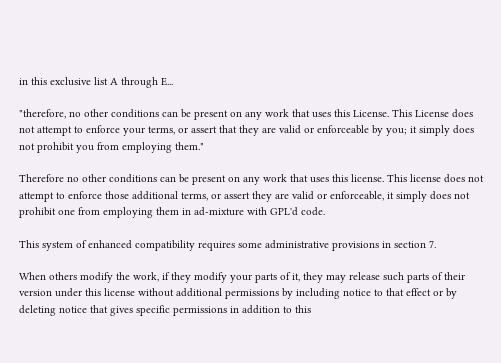in this exclusive list A through E...

"therefore, no other conditions can be present on any work that uses this License. This License does not attempt to enforce your terms, or assert that they are valid or enforceable by you; it simply does not prohibit you from employing them."

Therefore no other conditions can be present on any work that uses this license. This license does not attempt to enforce those additional terms, or assert they are valid or enforceable, it simply does not prohibit one from employing them in ad-mixture with GPL'd code.

This system of enhanced compatibility requires some administrative provisions in section 7.

When others modify the work, if they modify your parts of it, they may release such parts of their version under this license without additional permissions by including notice to that effect or by deleting notice that gives specific permissions in addition to this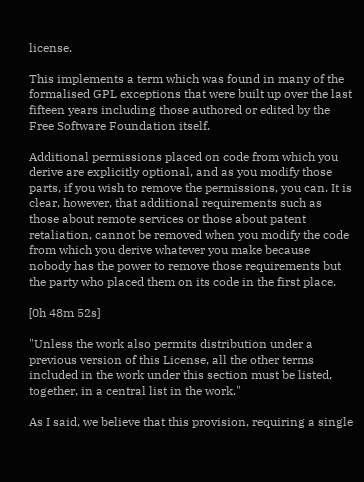license.

This implements a term which was found in many of the formalised GPL exceptions that were built up over the last fifteen years including those authored or edited by the Free Software Foundation itself.

Additional permissions placed on code from which you derive are explicitly optional, and as you modify those parts, if you wish to remove the permissions, you can. It is clear, however, that additional requirements such as those about remote services or those about patent retaliation, cannot be removed when you modify the code from which you derive whatever you make because nobody has the power to remove those requirements but the party who placed them on its code in the first place.

[0h 48m 52s]

"Unless the work also permits distribution under a previous version of this License, all the other terms included in the work under this section must be listed, together, in a central list in the work."

As I said, we believe that this provision, requiring a single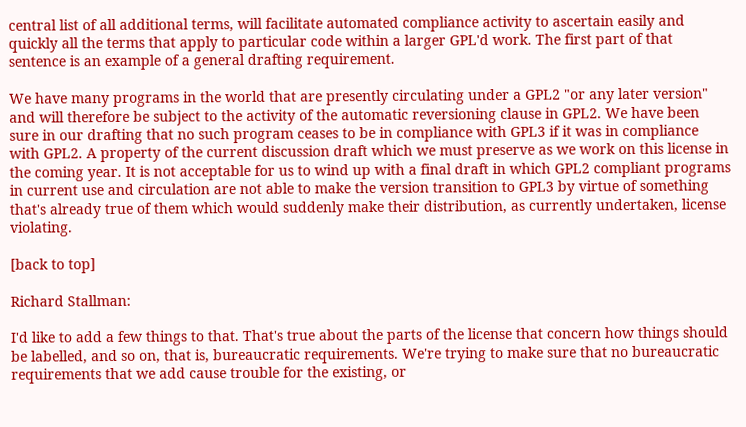central list of all additional terms, will facilitate automated compliance activity to ascertain easily and quickly all the terms that apply to particular code within a larger GPL'd work. The first part of that sentence is an example of a general drafting requirement.

We have many programs in the world that are presently circulating under a GPL2 "or any later version" and will therefore be subject to the activity of the automatic reversioning clause in GPL2. We have been sure in our drafting that no such program ceases to be in compliance with GPL3 if it was in compliance with GPL2. A property of the current discussion draft which we must preserve as we work on this license in the coming year. It is not acceptable for us to wind up with a final draft in which GPL2 compliant programs in current use and circulation are not able to make the version transition to GPL3 by virtue of something that's already true of them which would suddenly make their distribution, as currently undertaken, license violating.

[back to top]

Richard Stallman:

I'd like to add a few things to that. That's true about the parts of the license that concern how things should be labelled, and so on, that is, bureaucratic requirements. We're trying to make sure that no bureaucratic requirements that we add cause trouble for the existing, or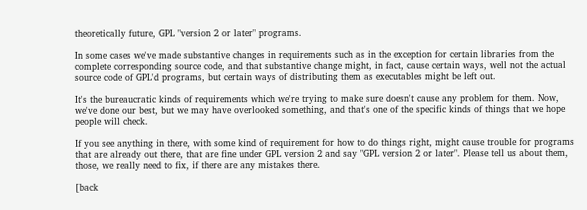theoretically future, GPL "version 2 or later" programs.

In some cases we've made substantive changes in requirements such as in the exception for certain libraries from the complete corresponding source code, and that substantive change might, in fact, cause certain ways, well not the actual source code of GPL'd programs, but certain ways of distributing them as executables might be left out.

It's the bureaucratic kinds of requirements which we're trying to make sure doesn't cause any problem for them. Now, we've done our best, but we may have overlooked something, and that's one of the specific kinds of things that we hope people will check.

If you see anything in there, with some kind of requirement for how to do things right, might cause trouble for programs that are already out there, that are fine under GPL version 2 and say "GPL version 2 or later". Please tell us about them, those, we really need to fix, if there are any mistakes there.

[back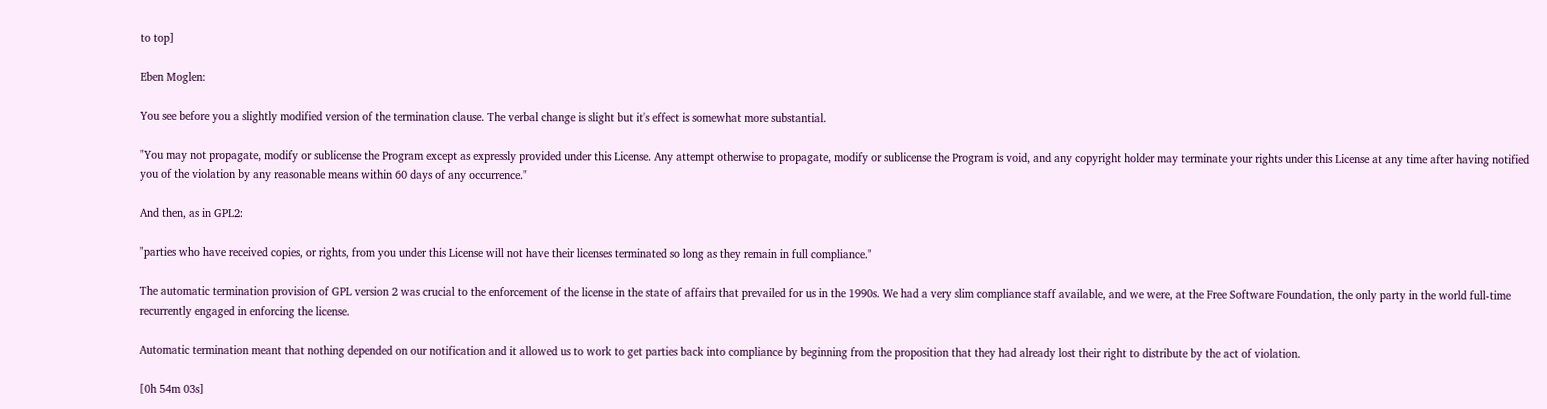to top]

Eben Moglen:

You see before you a slightly modified version of the termination clause. The verbal change is slight but it's effect is somewhat more substantial.

"You may not propagate, modify or sublicense the Program except as expressly provided under this License. Any attempt otherwise to propagate, modify or sublicense the Program is void, and any copyright holder may terminate your rights under this License at any time after having notified you of the violation by any reasonable means within 60 days of any occurrence."

And then, as in GPL2:

"parties who have received copies, or rights, from you under this License will not have their licenses terminated so long as they remain in full compliance."

The automatic termination provision of GPL version 2 was crucial to the enforcement of the license in the state of affairs that prevailed for us in the 1990s. We had a very slim compliance staff available, and we were, at the Free Software Foundation, the only party in the world full-time recurrently engaged in enforcing the license.

Automatic termination meant that nothing depended on our notification and it allowed us to work to get parties back into compliance by beginning from the proposition that they had already lost their right to distribute by the act of violation.

[0h 54m 03s]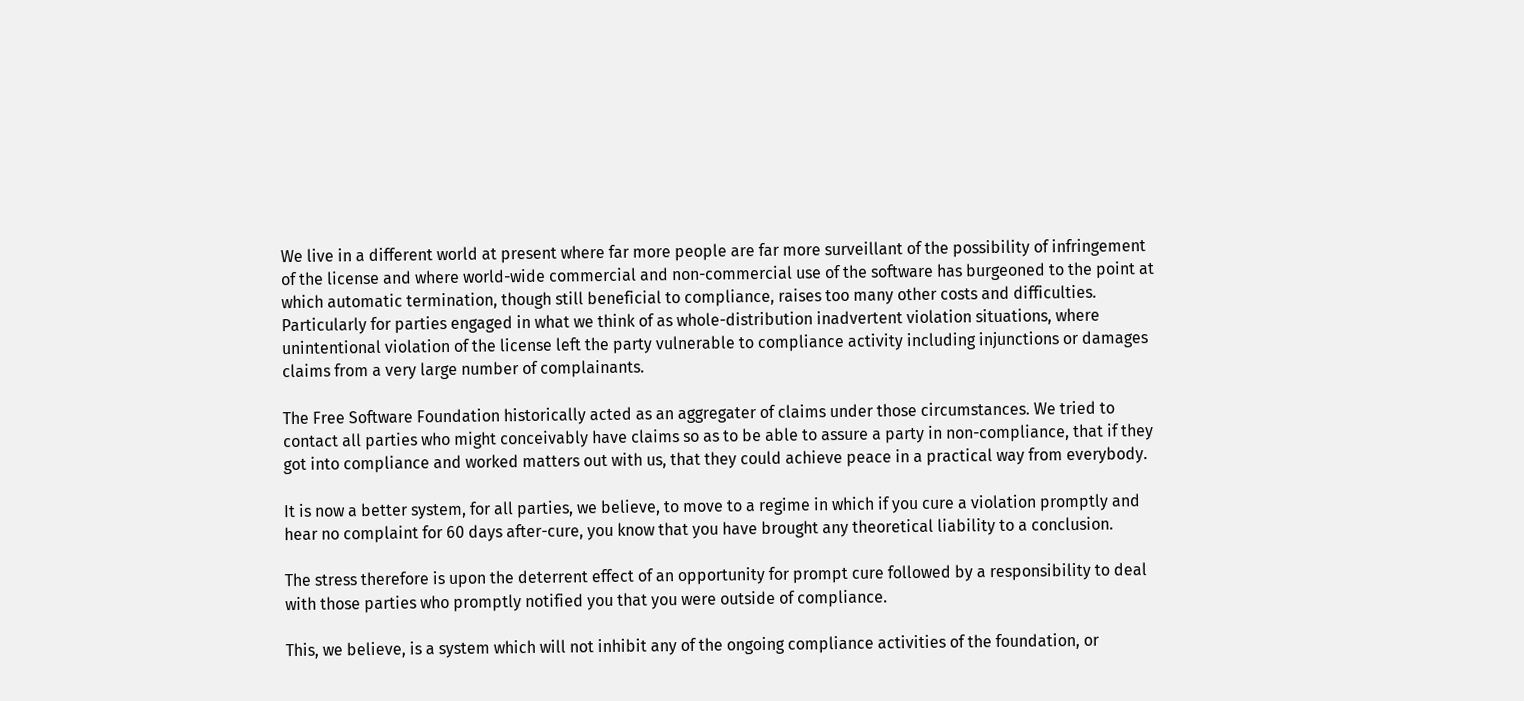We live in a different world at present where far more people are far more surveillant of the possibility of infringement of the license and where world-wide commercial and non-commercial use of the software has burgeoned to the point at which automatic termination, though still beneficial to compliance, raises too many other costs and difficulties. Particularly for parties engaged in what we think of as whole-distribution inadvertent violation situations, where unintentional violation of the license left the party vulnerable to compliance activity including injunctions or damages claims from a very large number of complainants.

The Free Software Foundation historically acted as an aggregater of claims under those circumstances. We tried to contact all parties who might conceivably have claims so as to be able to assure a party in non-compliance, that if they got into compliance and worked matters out with us, that they could achieve peace in a practical way from everybody.

It is now a better system, for all parties, we believe, to move to a regime in which if you cure a violation promptly and hear no complaint for 60 days after-cure, you know that you have brought any theoretical liability to a conclusion.

The stress therefore is upon the deterrent effect of an opportunity for prompt cure followed by a responsibility to deal with those parties who promptly notified you that you were outside of compliance.

This, we believe, is a system which will not inhibit any of the ongoing compliance activities of the foundation, or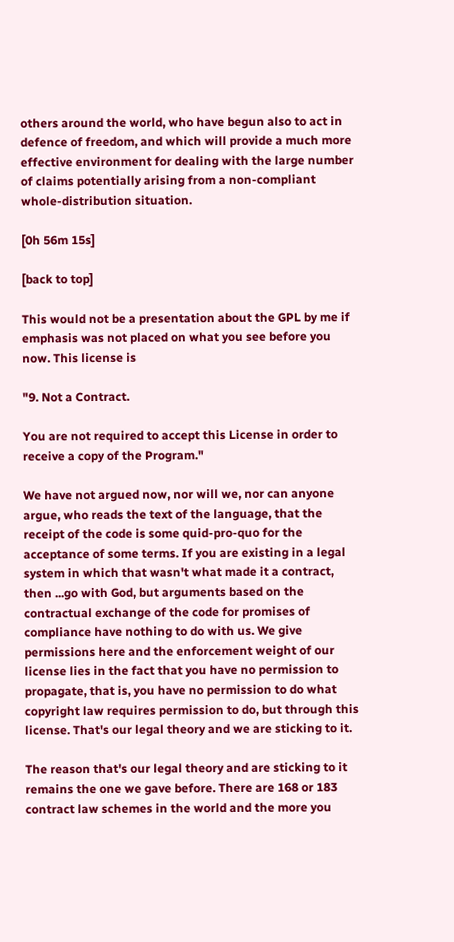others around the world, who have begun also to act in defence of freedom, and which will provide a much more effective environment for dealing with the large number of claims potentially arising from a non-compliant whole-distribution situation.

[0h 56m 15s]

[back to top]

This would not be a presentation about the GPL by me if emphasis was not placed on what you see before you now. This license is

"9. Not a Contract.

You are not required to accept this License in order to receive a copy of the Program."

We have not argued now, nor will we, nor can anyone argue, who reads the text of the language, that the receipt of the code is some quid-pro-quo for the acceptance of some terms. If you are existing in a legal system in which that wasn't what made it a contract, then ...go with God, but arguments based on the contractual exchange of the code for promises of compliance have nothing to do with us. We give permissions here and the enforcement weight of our license lies in the fact that you have no permission to propagate, that is, you have no permission to do what copyright law requires permission to do, but through this license. That's our legal theory and we are sticking to it.

The reason that's our legal theory and are sticking to it remains the one we gave before. There are 168 or 183 contract law schemes in the world and the more you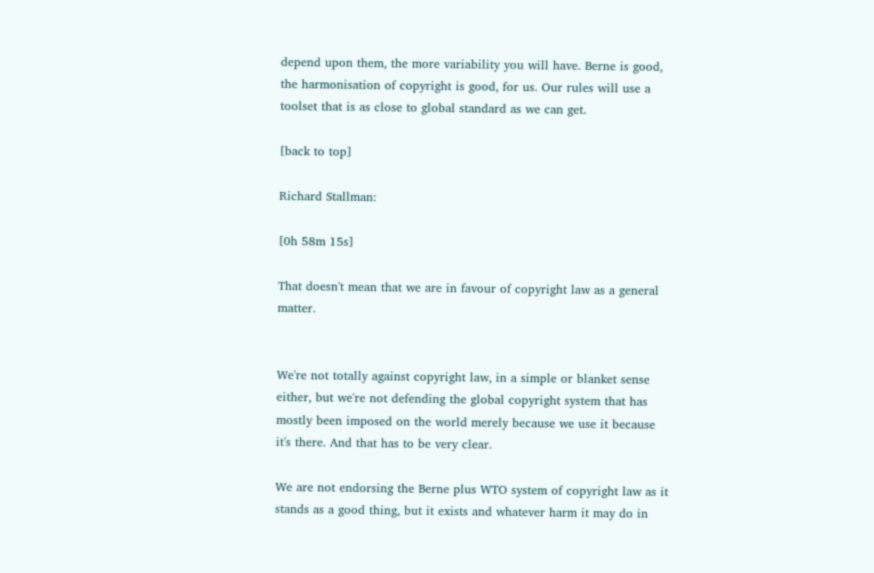depend upon them, the more variability you will have. Berne is good, the harmonisation of copyright is good, for us. Our rules will use a toolset that is as close to global standard as we can get.

[back to top]

Richard Stallman:

[0h 58m 15s]

That doesn't mean that we are in favour of copyright law as a general matter.


We're not totally against copyright law, in a simple or blanket sense either, but we're not defending the global copyright system that has mostly been imposed on the world merely because we use it because it's there. And that has to be very clear.

We are not endorsing the Berne plus WTO system of copyright law as it stands as a good thing, but it exists and whatever harm it may do in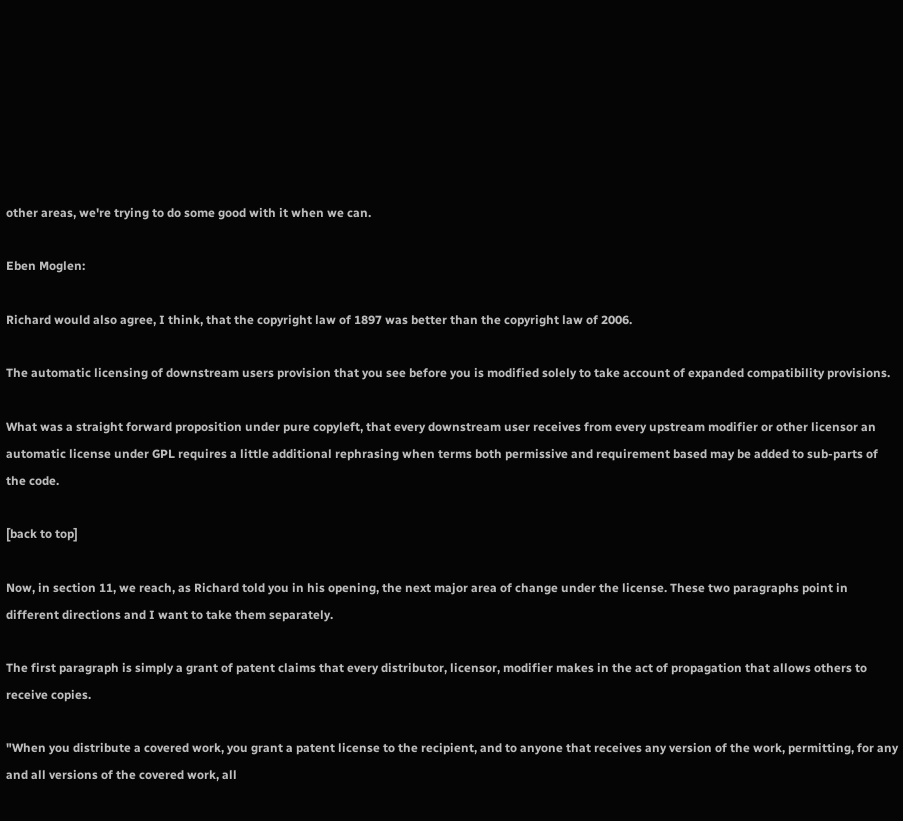other areas, we're trying to do some good with it when we can.

Eben Moglen:

Richard would also agree, I think, that the copyright law of 1897 was better than the copyright law of 2006.

The automatic licensing of downstream users provision that you see before you is modified solely to take account of expanded compatibility provisions.

What was a straight forward proposition under pure copyleft, that every downstream user receives from every upstream modifier or other licensor an automatic license under GPL requires a little additional rephrasing when terms both permissive and requirement based may be added to sub-parts of the code.

[back to top]

Now, in section 11, we reach, as Richard told you in his opening, the next major area of change under the license. These two paragraphs point in different directions and I want to take them separately.

The first paragraph is simply a grant of patent claims that every distributor, licensor, modifier makes in the act of propagation that allows others to receive copies.

"When you distribute a covered work, you grant a patent license to the recipient, and to anyone that receives any version of the work, permitting, for any and all versions of the covered work, all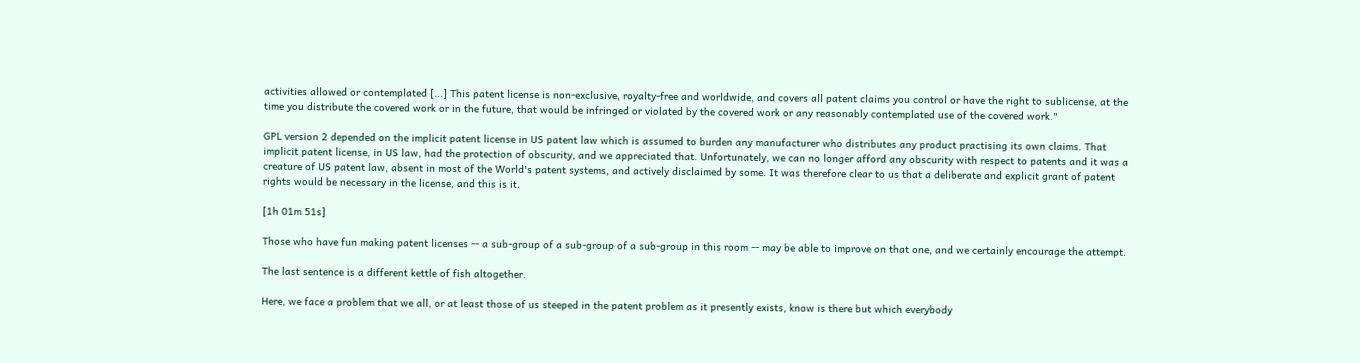activities allowed or contemplated [...] This patent license is non-exclusive, royalty-free and worldwide, and covers all patent claims you control or have the right to sublicense, at the time you distribute the covered work or in the future, that would be infringed or violated by the covered work or any reasonably contemplated use of the covered work."

GPL version 2 depended on the implicit patent license in US patent law which is assumed to burden any manufacturer who distributes any product practising its own claims. That implicit patent license, in US law, had the protection of obscurity, and we appreciated that. Unfortunately, we can no longer afford any obscurity with respect to patents and it was a creature of US patent law, absent in most of the World's patent systems, and actively disclaimed by some. It was therefore clear to us that a deliberate and explicit grant of patent rights would be necessary in the license, and this is it.

[1h 01m 51s]

Those who have fun making patent licenses -- a sub-group of a sub-group of a sub-group in this room -- may be able to improve on that one, and we certainly encourage the attempt.

The last sentence is a different kettle of fish altogether.

Here, we face a problem that we all, or at least those of us steeped in the patent problem as it presently exists, know is there but which everybody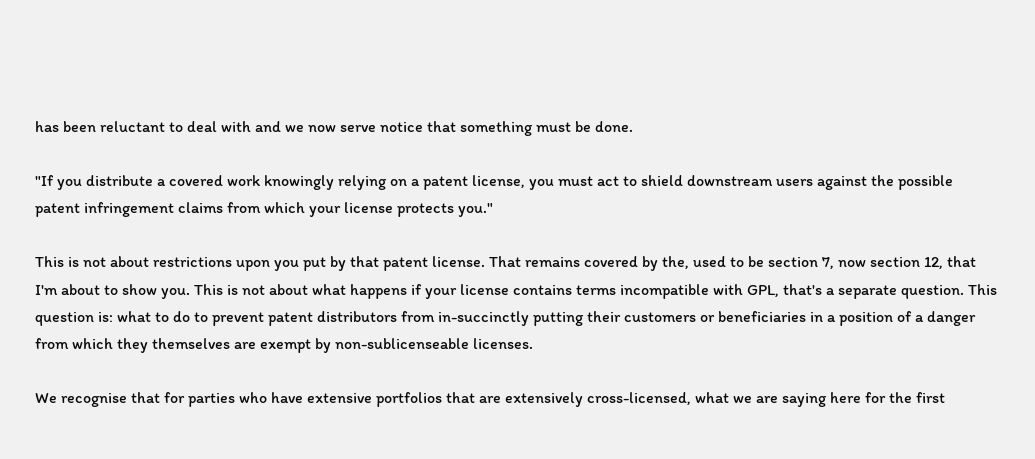has been reluctant to deal with and we now serve notice that something must be done.

"If you distribute a covered work knowingly relying on a patent license, you must act to shield downstream users against the possible patent infringement claims from which your license protects you."

This is not about restrictions upon you put by that patent license. That remains covered by the, used to be section 7, now section 12, that I'm about to show you. This is not about what happens if your license contains terms incompatible with GPL, that's a separate question. This question is: what to do to prevent patent distributors from in-succinctly putting their customers or beneficiaries in a position of a danger from which they themselves are exempt by non-sublicenseable licenses.

We recognise that for parties who have extensive portfolios that are extensively cross-licensed, what we are saying here for the first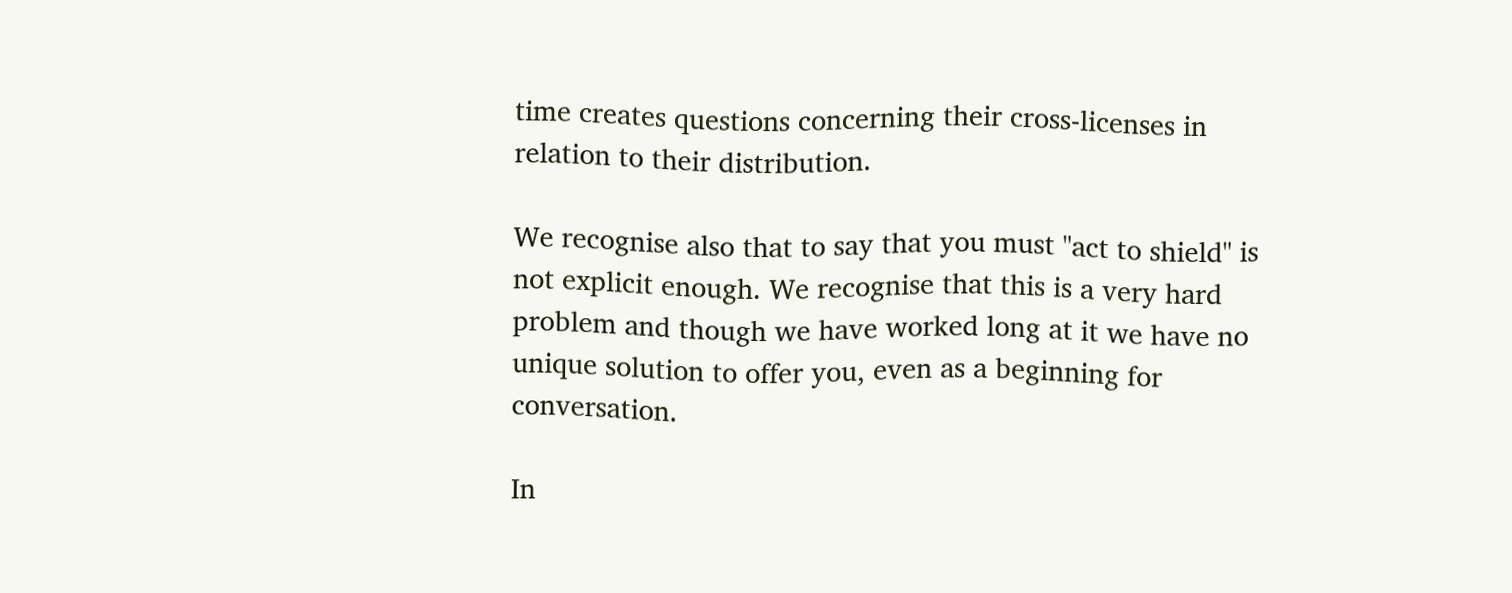time creates questions concerning their cross-licenses in relation to their distribution.

We recognise also that to say that you must "act to shield" is not explicit enough. We recognise that this is a very hard problem and though we have worked long at it we have no unique solution to offer you, even as a beginning for conversation.

In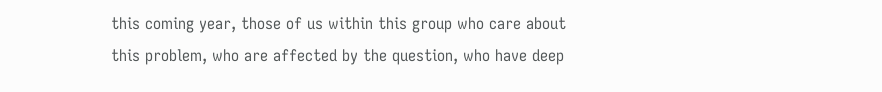this coming year, those of us within this group who care about this problem, who are affected by the question, who have deep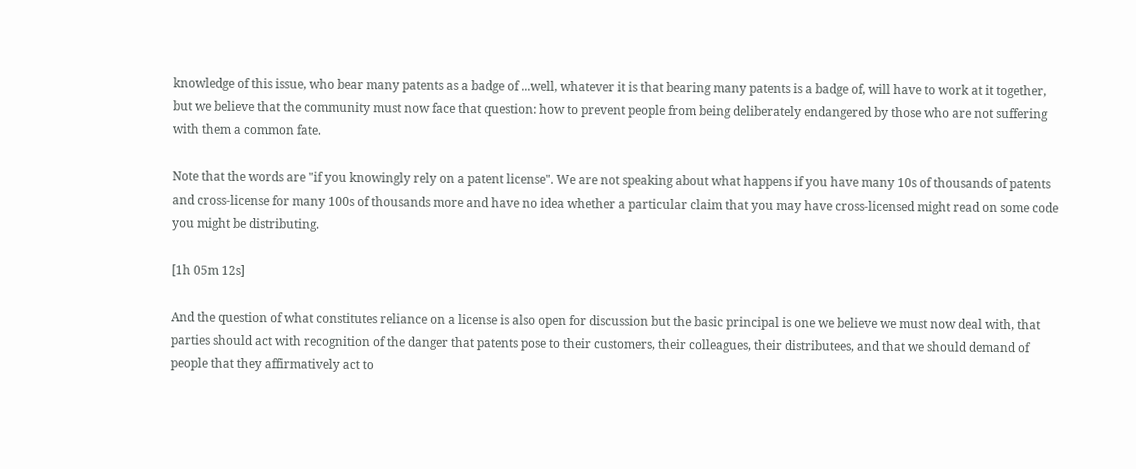knowledge of this issue, who bear many patents as a badge of ...well, whatever it is that bearing many patents is a badge of, will have to work at it together, but we believe that the community must now face that question: how to prevent people from being deliberately endangered by those who are not suffering with them a common fate.

Note that the words are "if you knowingly rely on a patent license". We are not speaking about what happens if you have many 10s of thousands of patents and cross-license for many 100s of thousands more and have no idea whether a particular claim that you may have cross-licensed might read on some code you might be distributing.

[1h 05m 12s]

And the question of what constitutes reliance on a license is also open for discussion but the basic principal is one we believe we must now deal with, that parties should act with recognition of the danger that patents pose to their customers, their colleagues, their distributees, and that we should demand of people that they affirmatively act to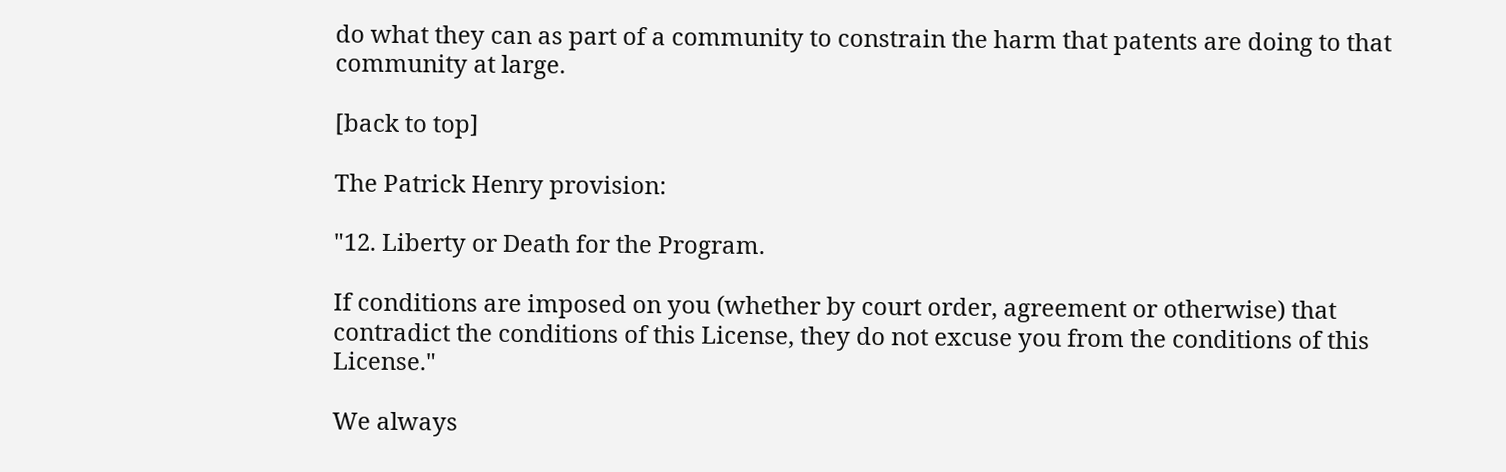do what they can as part of a community to constrain the harm that patents are doing to that community at large.

[back to top]

The Patrick Henry provision:

"12. Liberty or Death for the Program.

If conditions are imposed on you (whether by court order, agreement or otherwise) that contradict the conditions of this License, they do not excuse you from the conditions of this License."

We always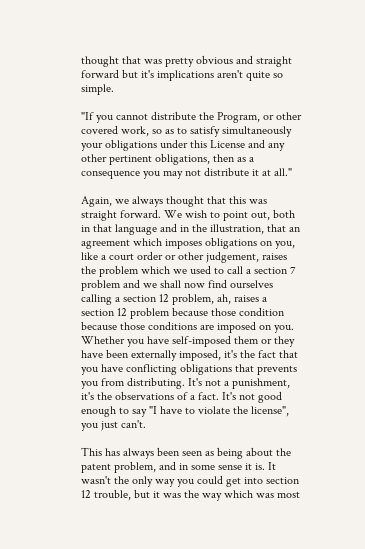thought that was pretty obvious and straight forward but it's implications aren't quite so simple.

"If you cannot distribute the Program, or other covered work, so as to satisfy simultaneously your obligations under this License and any other pertinent obligations, then as a consequence you may not distribute it at all."

Again, we always thought that this was straight forward. We wish to point out, both in that language and in the illustration, that an agreement which imposes obligations on you, like a court order or other judgement, raises the problem which we used to call a section 7 problem and we shall now find ourselves calling a section 12 problem, ah, raises a section 12 problem because those condition because those conditions are imposed on you. Whether you have self-imposed them or they have been externally imposed, it's the fact that you have conflicting obligations that prevents you from distributing. It's not a punishment, it's the observations of a fact. It's not good enough to say "I have to violate the license", you just can't.

This has always been seen as being about the patent problem, and in some sense it is. It wasn't the only way you could get into section 12 trouble, but it was the way which was most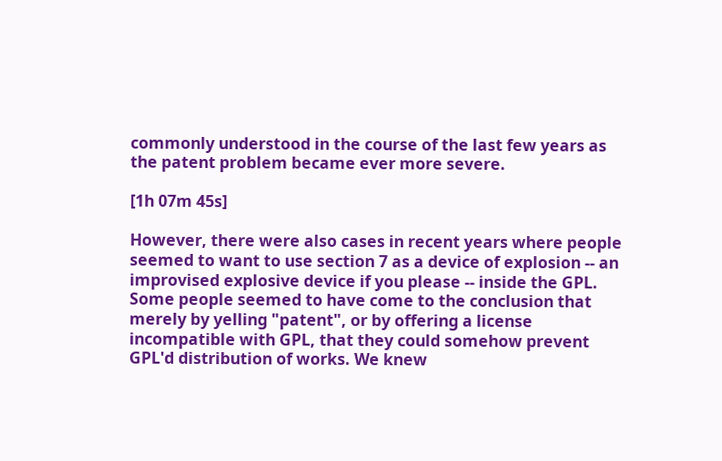commonly understood in the course of the last few years as the patent problem became ever more severe.

[1h 07m 45s]

However, there were also cases in recent years where people seemed to want to use section 7 as a device of explosion -- an improvised explosive device if you please -- inside the GPL. Some people seemed to have come to the conclusion that merely by yelling "patent", or by offering a license incompatible with GPL, that they could somehow prevent GPL'd distribution of works. We knew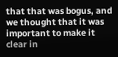that that was bogus, and we thought that it was important to make it clear in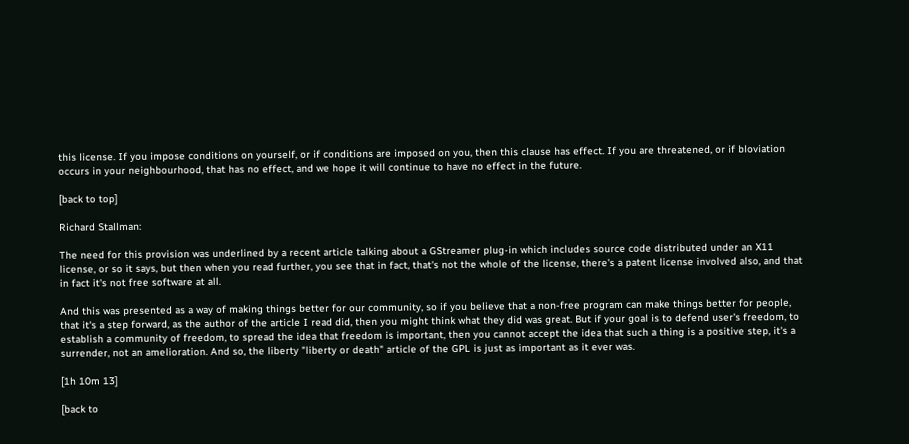this license. If you impose conditions on yourself, or if conditions are imposed on you, then this clause has effect. If you are threatened, or if bloviation occurs in your neighbourhood, that has no effect, and we hope it will continue to have no effect in the future.

[back to top]

Richard Stallman:

The need for this provision was underlined by a recent article talking about a GStreamer plug-in which includes source code distributed under an X11 license, or so it says, but then when you read further, you see that in fact, that's not the whole of the license, there's a patent license involved also, and that in fact it's not free software at all.

And this was presented as a way of making things better for our community, so if you believe that a non-free program can make things better for people, that it's a step forward, as the author of the article I read did, then you might think what they did was great. But if your goal is to defend user's freedom, to establish a community of freedom, to spread the idea that freedom is important, then you cannot accept the idea that such a thing is a positive step, it's a surrender, not an amelioration. And so, the liberty "liberty or death" article of the GPL is just as important as it ever was.

[1h 10m 13]

[back to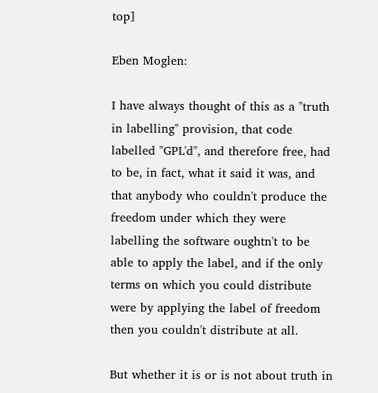top]

Eben Moglen:

I have always thought of this as a "truth in labelling" provision, that code labelled "GPL'd", and therefore free, had to be, in fact, what it said it was, and that anybody who couldn't produce the freedom under which they were labelling the software oughtn't to be able to apply the label, and if the only terms on which you could distribute were by applying the label of freedom then you couldn't distribute at all.

But whether it is or is not about truth in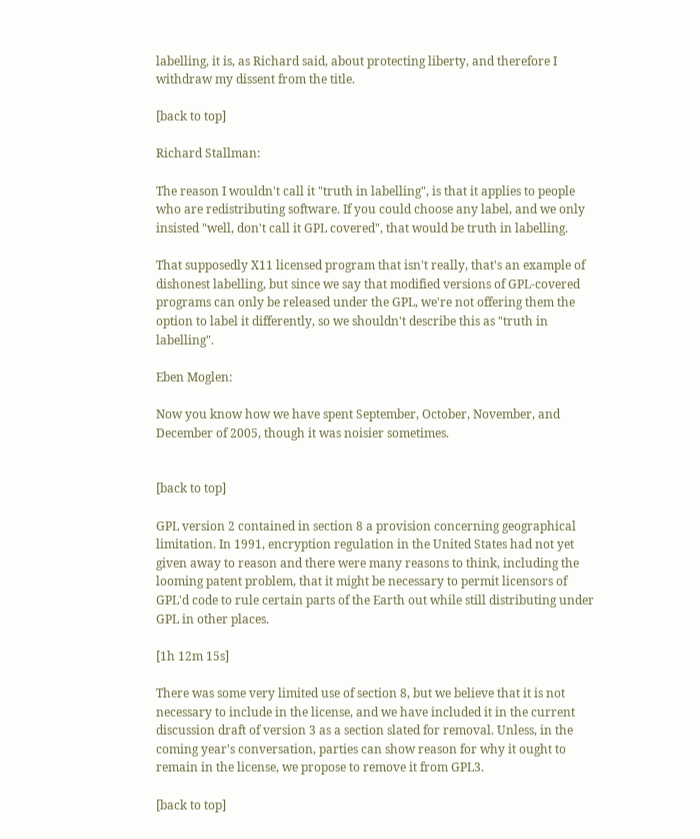labelling, it is, as Richard said, about protecting liberty, and therefore I withdraw my dissent from the title.

[back to top]

Richard Stallman:

The reason I wouldn't call it "truth in labelling", is that it applies to people who are redistributing software. If you could choose any label, and we only insisted "well, don't call it GPL covered", that would be truth in labelling.

That supposedly X11 licensed program that isn't really, that's an example of dishonest labelling, but since we say that modified versions of GPL-covered programs can only be released under the GPL, we're not offering them the option to label it differently, so we shouldn't describe this as "truth in labelling".

Eben Moglen:

Now you know how we have spent September, October, November, and December of 2005, though it was noisier sometimes.


[back to top]

GPL version 2 contained in section 8 a provision concerning geographical limitation. In 1991, encryption regulation in the United States had not yet given away to reason and there were many reasons to think, including the looming patent problem, that it might be necessary to permit licensors of GPL'd code to rule certain parts of the Earth out while still distributing under GPL in other places.

[1h 12m 15s]

There was some very limited use of section 8, but we believe that it is not necessary to include in the license, and we have included it in the current discussion draft of version 3 as a section slated for removal. Unless, in the coming year's conversation, parties can show reason for why it ought to remain in the license, we propose to remove it from GPL3.

[back to top]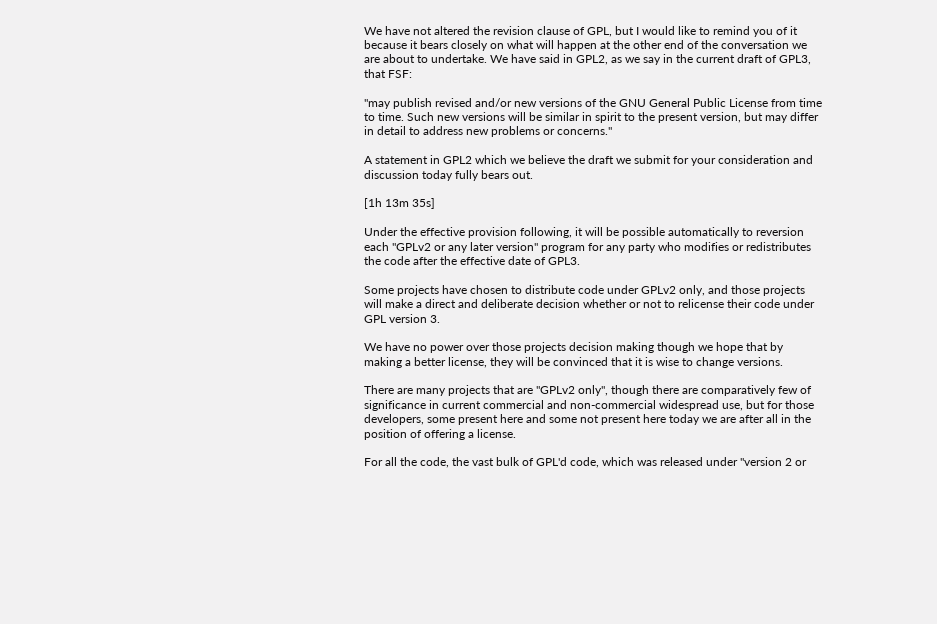We have not altered the revision clause of GPL, but I would like to remind you of it because it bears closely on what will happen at the other end of the conversation we are about to undertake. We have said in GPL2, as we say in the current draft of GPL3, that FSF:

"may publish revised and/or new versions of the GNU General Public License from time to time. Such new versions will be similar in spirit to the present version, but may differ in detail to address new problems or concerns."

A statement in GPL2 which we believe the draft we submit for your consideration and discussion today fully bears out.

[1h 13m 35s]

Under the effective provision following, it will be possible automatically to reversion each "GPLv2 or any later version" program for any party who modifies or redistributes the code after the effective date of GPL3.

Some projects have chosen to distribute code under GPLv2 only, and those projects will make a direct and deliberate decision whether or not to relicense their code under GPL version 3.

We have no power over those projects decision making though we hope that by making a better license, they will be convinced that it is wise to change versions.

There are many projects that are "GPLv2 only", though there are comparatively few of significance in current commercial and non-commercial widespread use, but for those developers, some present here and some not present here today we are after all in the position of offering a license.

For all the code, the vast bulk of GPL'd code, which was released under "version 2 or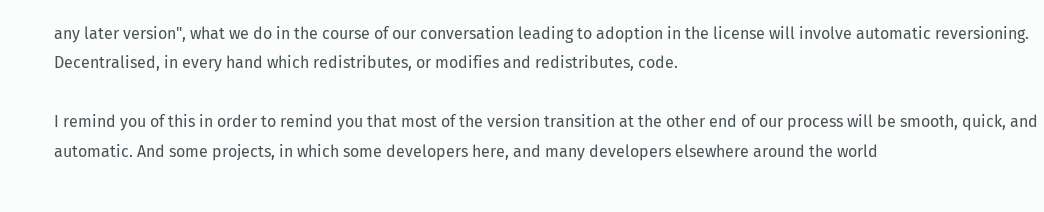any later version", what we do in the course of our conversation leading to adoption in the license will involve automatic reversioning. Decentralised, in every hand which redistributes, or modifies and redistributes, code.

I remind you of this in order to remind you that most of the version transition at the other end of our process will be smooth, quick, and automatic. And some projects, in which some developers here, and many developers elsewhere around the world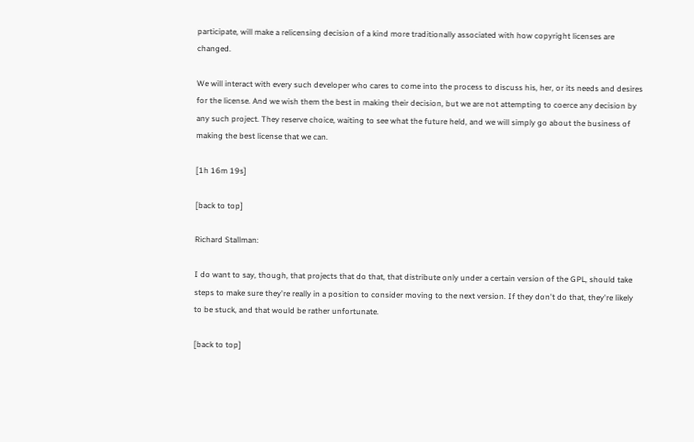participate, will make a relicensing decision of a kind more traditionally associated with how copyright licenses are changed.

We will interact with every such developer who cares to come into the process to discuss his, her, or its needs and desires for the license. And we wish them the best in making their decision, but we are not attempting to coerce any decision by any such project. They reserve choice, waiting to see what the future held, and we will simply go about the business of making the best license that we can.

[1h 16m 19s]

[back to top]

Richard Stallman:

I do want to say, though, that projects that do that, that distribute only under a certain version of the GPL, should take steps to make sure they're really in a position to consider moving to the next version. If they don't do that, they're likely to be stuck, and that would be rather unfortunate.

[back to top]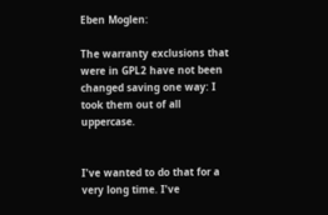Eben Moglen:

The warranty exclusions that were in GPL2 have not been changed saving one way: I took them out of all uppercase.


I've wanted to do that for a very long time. I've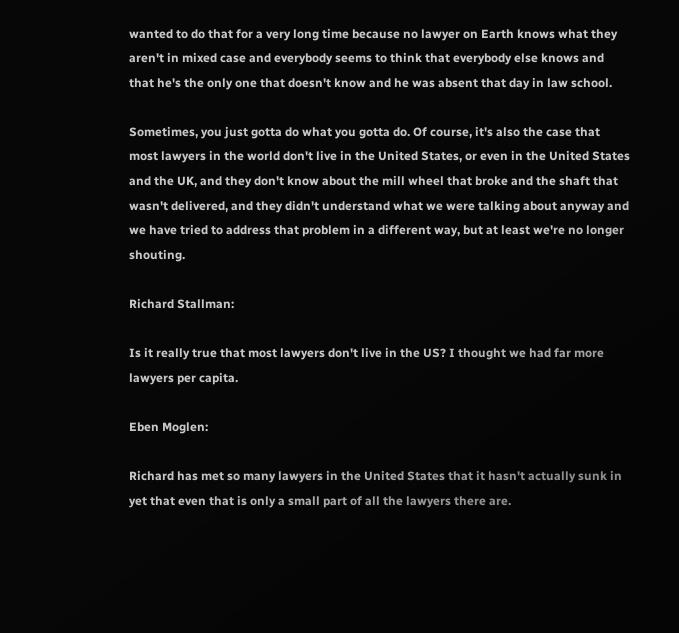wanted to do that for a very long time because no lawyer on Earth knows what they aren't in mixed case and everybody seems to think that everybody else knows and that he's the only one that doesn't know and he was absent that day in law school.

Sometimes, you just gotta do what you gotta do. Of course, it's also the case that most lawyers in the world don't live in the United States, or even in the United States and the UK, and they don't know about the mill wheel that broke and the shaft that wasn't delivered, and they didn't understand what we were talking about anyway and we have tried to address that problem in a different way, but at least we're no longer shouting.

Richard Stallman:

Is it really true that most lawyers don't live in the US? I thought we had far more lawyers per capita.

Eben Moglen:

Richard has met so many lawyers in the United States that it hasn't actually sunk in yet that even that is only a small part of all the lawyers there are.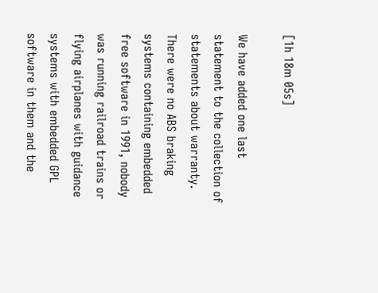[1h 18m 05s]

We have added one last statement to the collection of statements about warranty. There were no ABS braking systems containing embedded free software in 1991, nobody was running railroad trains or flying airplanes with guidance systems with embedded GPL software in them and the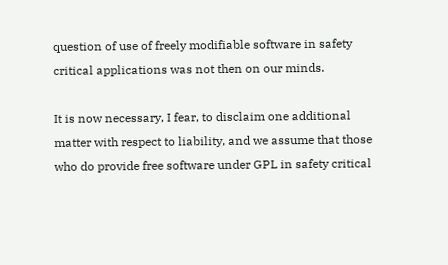question of use of freely modifiable software in safety critical applications was not then on our minds.

It is now necessary, I fear, to disclaim one additional matter with respect to liability, and we assume that those who do provide free software under GPL in safety critical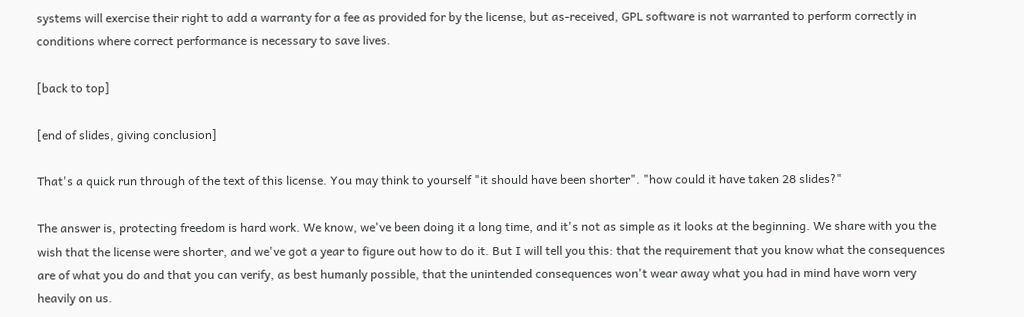systems will exercise their right to add a warranty for a fee as provided for by the license, but as-received, GPL software is not warranted to perform correctly in conditions where correct performance is necessary to save lives.

[back to top]

[end of slides, giving conclusion]

That's a quick run through of the text of this license. You may think to yourself "it should have been shorter". "how could it have taken 28 slides?"

The answer is, protecting freedom is hard work. We know, we've been doing it a long time, and it's not as simple as it looks at the beginning. We share with you the wish that the license were shorter, and we've got a year to figure out how to do it. But I will tell you this: that the requirement that you know what the consequences are of what you do and that you can verify, as best humanly possible, that the unintended consequences won't wear away what you had in mind have worn very heavily on us.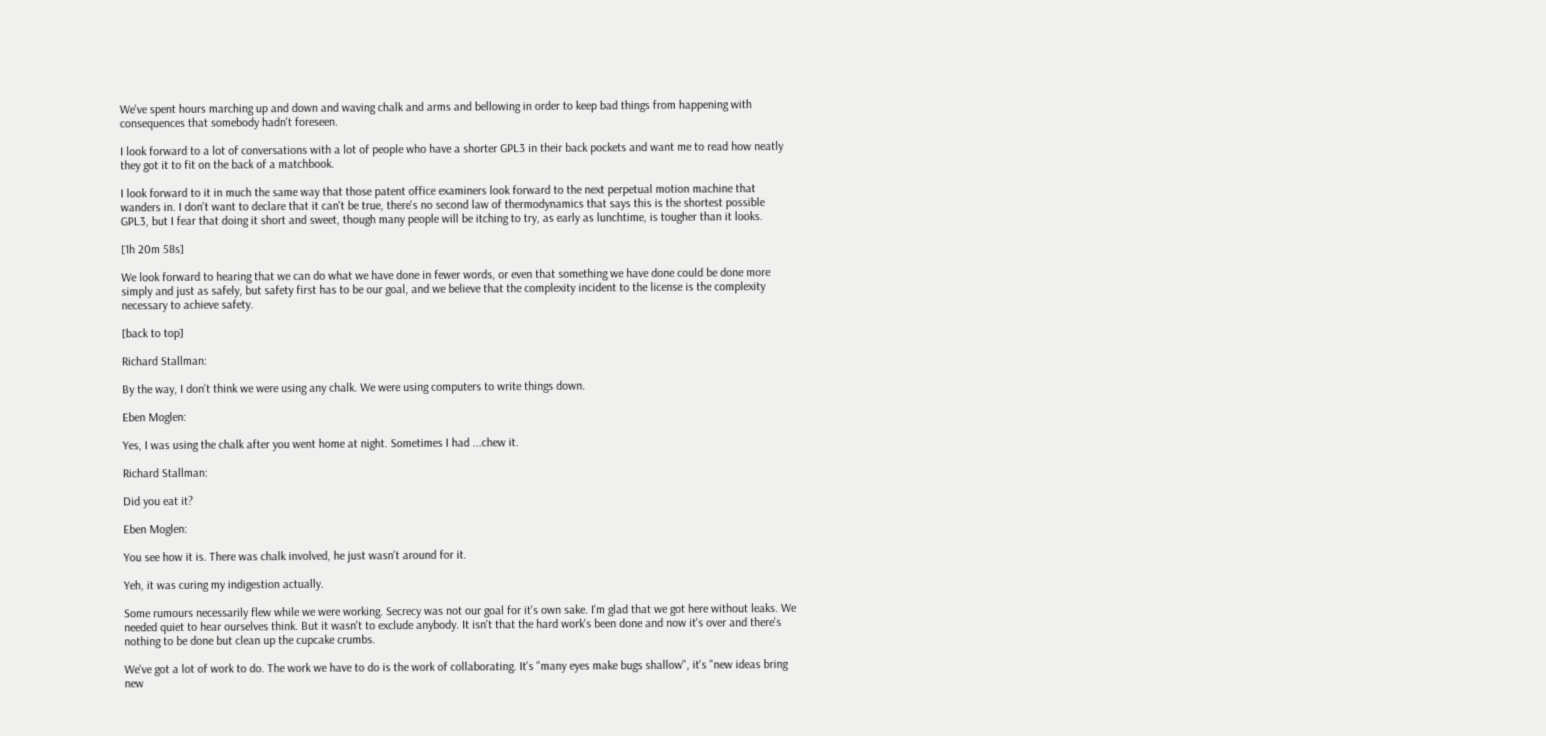We've spent hours marching up and down and waving chalk and arms and bellowing in order to keep bad things from happening with consequences that somebody hadn't foreseen.

I look forward to a lot of conversations with a lot of people who have a shorter GPL3 in their back pockets and want me to read how neatly they got it to fit on the back of a matchbook.

I look forward to it in much the same way that those patent office examiners look forward to the next perpetual motion machine that wanders in. I don't want to declare that it can't be true, there's no second law of thermodynamics that says this is the shortest possible GPL3, but I fear that doing it short and sweet, though many people will be itching to try, as early as lunchtime, is tougher than it looks.

[1h 20m 58s]

We look forward to hearing that we can do what we have done in fewer words, or even that something we have done could be done more simply and just as safely, but safety first has to be our goal, and we believe that the complexity incident to the license is the complexity necessary to achieve safety.

[back to top]

Richard Stallman:

By the way, I don't think we were using any chalk. We were using computers to write things down.

Eben Moglen:

Yes, I was using the chalk after you went home at night. Sometimes I had ...chew it.

Richard Stallman:

Did you eat it?

Eben Moglen:

You see how it is. There was chalk involved, he just wasn't around for it.

Yeh, it was curing my indigestion actually.

Some rumours necessarily flew while we were working. Secrecy was not our goal for it's own sake. I'm glad that we got here without leaks. We needed quiet to hear ourselves think. But it wasn't to exclude anybody. It isn't that the hard work's been done and now it's over and there's nothing to be done but clean up the cupcake crumbs.

We've got a lot of work to do. The work we have to do is the work of collaborating. It's "many eyes make bugs shallow", it's "new ideas bring new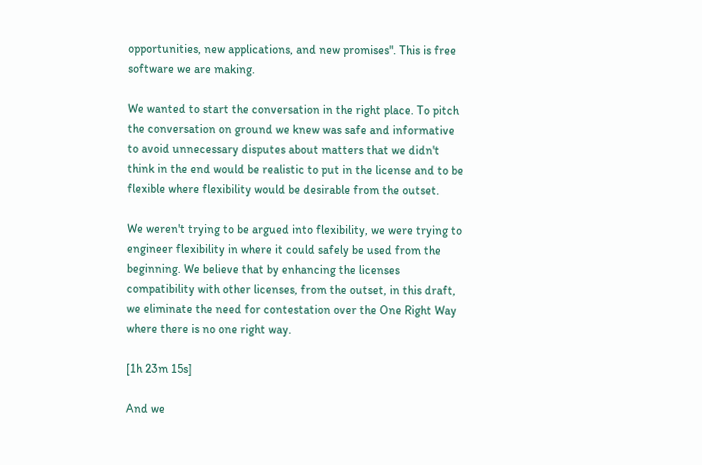opportunities, new applications, and new promises". This is free software we are making.

We wanted to start the conversation in the right place. To pitch the conversation on ground we knew was safe and informative to avoid unnecessary disputes about matters that we didn't think in the end would be realistic to put in the license and to be flexible where flexibility would be desirable from the outset.

We weren't trying to be argued into flexibility, we were trying to engineer flexibility in where it could safely be used from the beginning. We believe that by enhancing the licenses compatibility with other licenses, from the outset, in this draft, we eliminate the need for contestation over the One Right Way where there is no one right way.

[1h 23m 15s]

And we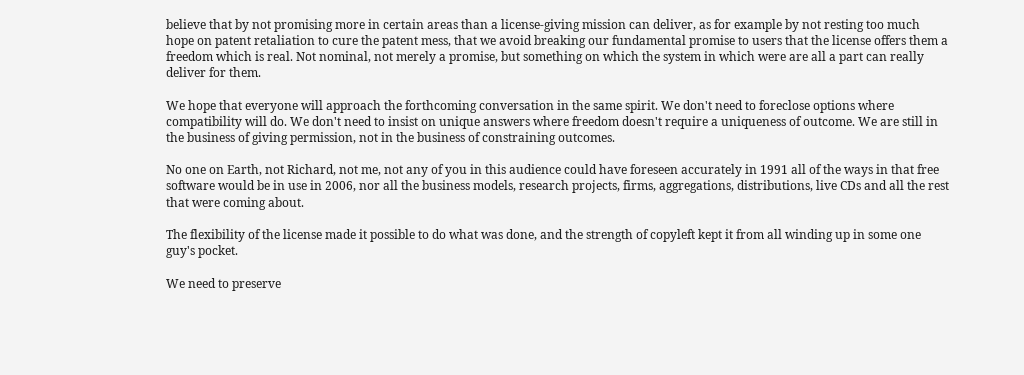believe that by not promising more in certain areas than a license-giving mission can deliver, as for example by not resting too much hope on patent retaliation to cure the patent mess, that we avoid breaking our fundamental promise to users that the license offers them a freedom which is real. Not nominal, not merely a promise, but something on which the system in which were are all a part can really deliver for them.

We hope that everyone will approach the forthcoming conversation in the same spirit. We don't need to foreclose options where compatibility will do. We don't need to insist on unique answers where freedom doesn't require a uniqueness of outcome. We are still in the business of giving permission, not in the business of constraining outcomes.

No one on Earth, not Richard, not me, not any of you in this audience could have foreseen accurately in 1991 all of the ways in that free software would be in use in 2006, nor all the business models, research projects, firms, aggregations, distributions, live CDs and all the rest that were coming about.

The flexibility of the license made it possible to do what was done, and the strength of copyleft kept it from all winding up in some one guy's pocket.

We need to preserve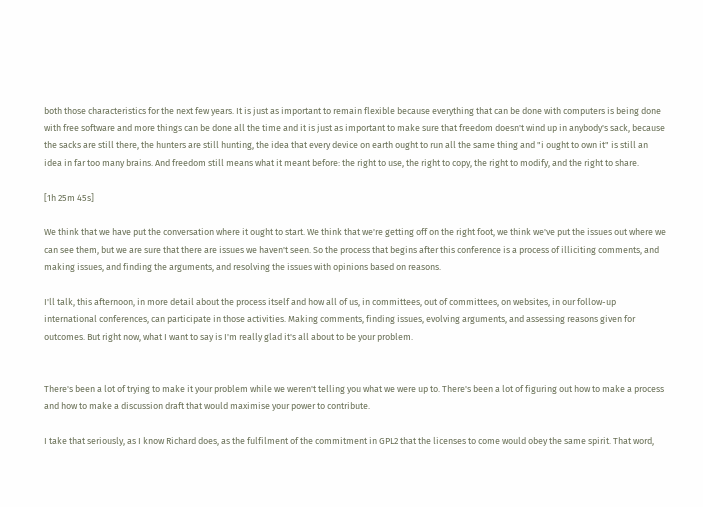both those characteristics for the next few years. It is just as important to remain flexible because everything that can be done with computers is being done with free software and more things can be done all the time and it is just as important to make sure that freedom doesn't wind up in anybody's sack, because the sacks are still there, the hunters are still hunting, the idea that every device on earth ought to run all the same thing and "i ought to own it" is still an idea in far too many brains. And freedom still means what it meant before: the right to use, the right to copy, the right to modify, and the right to share.

[1h 25m 45s]

We think that we have put the conversation where it ought to start. We think that we're getting off on the right foot, we think we've put the issues out where we can see them, but we are sure that there are issues we haven't seen. So the process that begins after this conference is a process of illiciting comments, and making issues, and finding the arguments, and resolving the issues with opinions based on reasons.

I'll talk, this afternoon, in more detail about the process itself and how all of us, in committees, out of committees, on websites, in our follow-up international conferences, can participate in those activities. Making comments, finding issues, evolving arguments, and assessing reasons given for outcomes. But right now, what I want to say is I'm really glad it's all about to be your problem.


There's been a lot of trying to make it your problem while we weren't telling you what we were up to. There's been a lot of figuring out how to make a process and how to make a discussion draft that would maximise your power to contribute.

I take that seriously, as I know Richard does, as the fulfilment of the commitment in GPL2 that the licenses to come would obey the same spirit. That word,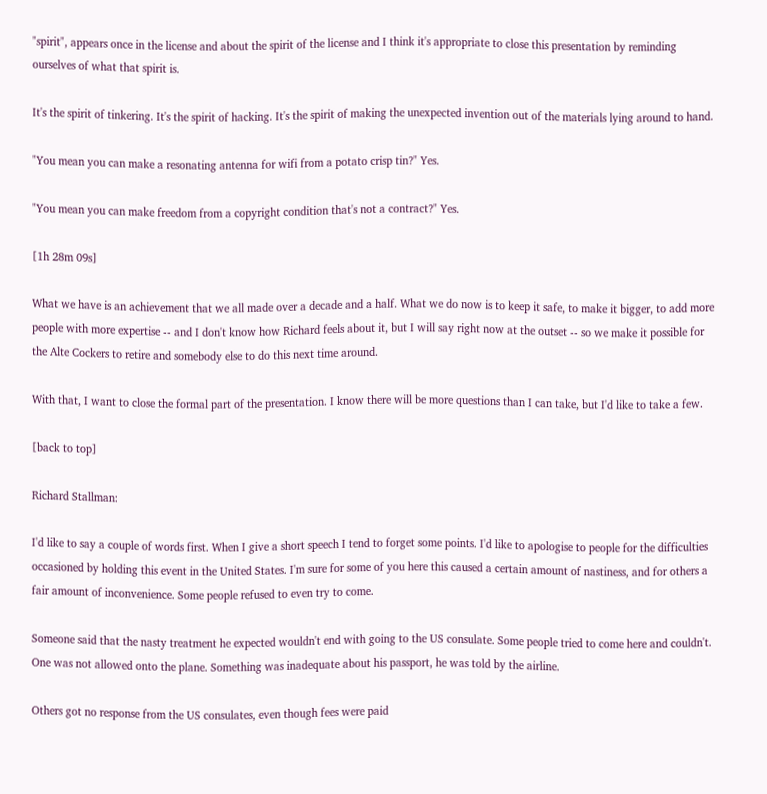"spirit", appears once in the license and about the spirit of the license and I think it's appropriate to close this presentation by reminding ourselves of what that spirit is.

It's the spirit of tinkering. It's the spirit of hacking. It's the spirit of making the unexpected invention out of the materials lying around to hand.

"You mean you can make a resonating antenna for wifi from a potato crisp tin?" Yes.

"You mean you can make freedom from a copyright condition that's not a contract?" Yes.

[1h 28m 09s]

What we have is an achievement that we all made over a decade and a half. What we do now is to keep it safe, to make it bigger, to add more people with more expertise -- and I don't know how Richard feels about it, but I will say right now at the outset -- so we make it possible for the Alte Cockers to retire and somebody else to do this next time around.

With that, I want to close the formal part of the presentation. I know there will be more questions than I can take, but I'd like to take a few.

[back to top]

Richard Stallman:

I'd like to say a couple of words first. When I give a short speech I tend to forget some points. I'd like to apologise to people for the difficulties occasioned by holding this event in the United States. I'm sure for some of you here this caused a certain amount of nastiness, and for others a fair amount of inconvenience. Some people refused to even try to come.

Someone said that the nasty treatment he expected wouldn't end with going to the US consulate. Some people tried to come here and couldn't. One was not allowed onto the plane. Something was inadequate about his passport, he was told by the airline.

Others got no response from the US consulates, even though fees were paid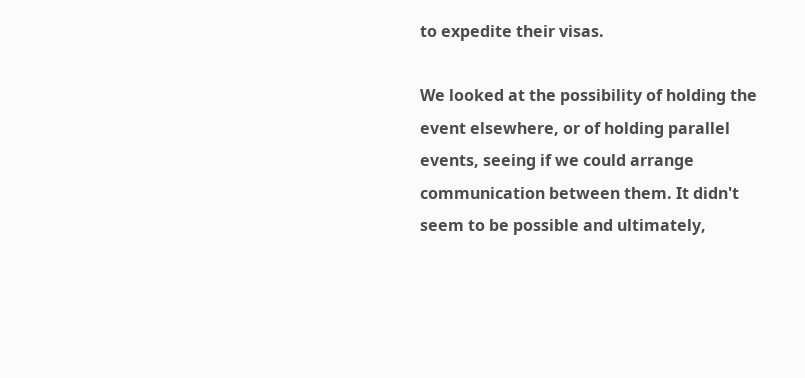to expedite their visas.

We looked at the possibility of holding the event elsewhere, or of holding parallel events, seeing if we could arrange communication between them. It didn't seem to be possible and ultimately,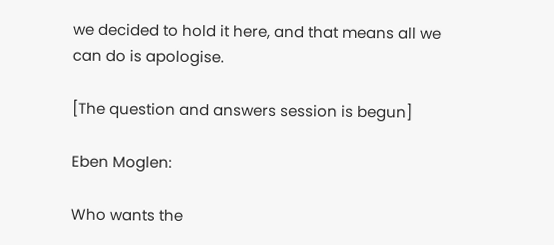we decided to hold it here, and that means all we can do is apologise.

[The question and answers session is begun]

Eben Moglen:

Who wants the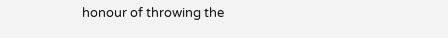honour of throwing the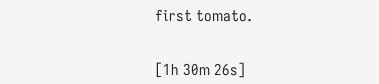first tomato.


[1h 30m 26s]